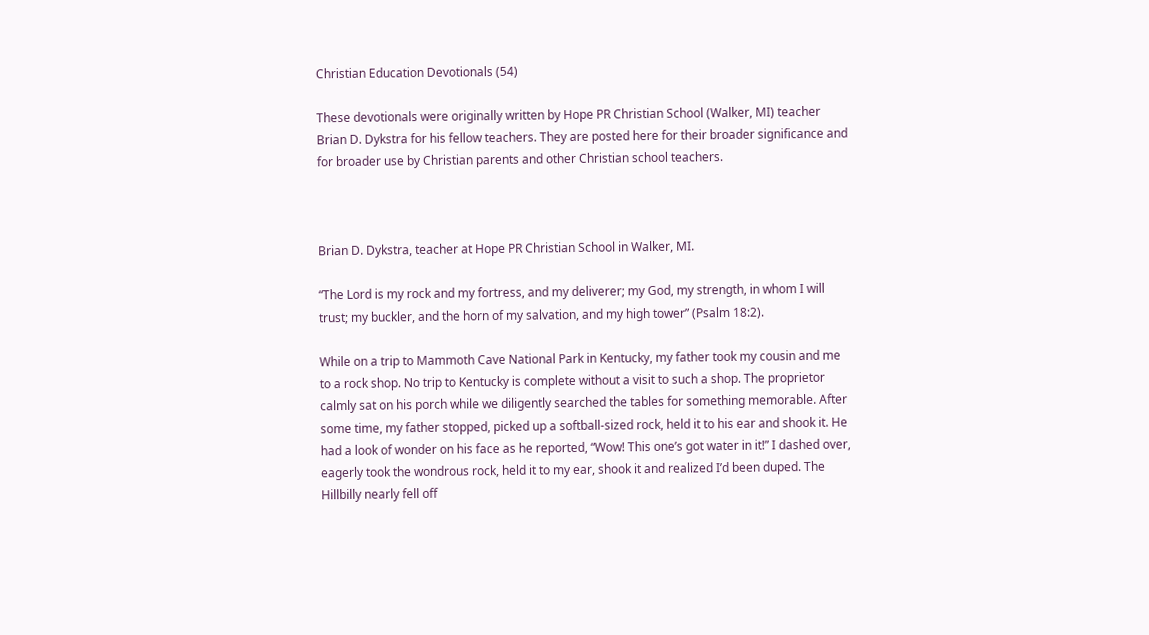Christian Education Devotionals (54)

These devotionals were originally written by Hope PR Christian School (Walker, MI) teacher Brian D. Dykstra for his fellow teachers. They are posted here for their broader significance and for broader use by Christian parents and other Christian school teachers.



Brian D. Dykstra, teacher at Hope PR Christian School in Walker, MI.

“The Lord is my rock and my fortress, and my deliverer; my God, my strength, in whom I will trust; my buckler, and the horn of my salvation, and my high tower” (Psalm 18:2).

While on a trip to Mammoth Cave National Park in Kentucky, my father took my cousin and me to a rock shop. No trip to Kentucky is complete without a visit to such a shop. The proprietor calmly sat on his porch while we diligently searched the tables for something memorable. After some time, my father stopped, picked up a softball-sized rock, held it to his ear and shook it. He had a look of wonder on his face as he reported, “Wow! This one’s got water in it!” I dashed over, eagerly took the wondrous rock, held it to my ear, shook it and realized I’d been duped. The Hillbilly nearly fell off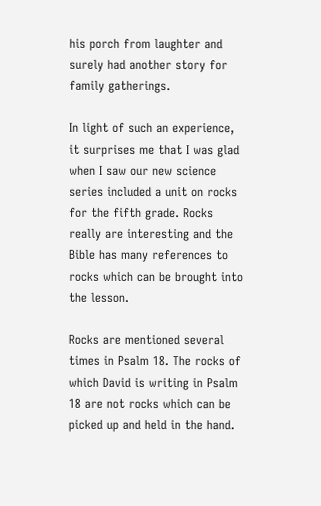his porch from laughter and surely had another story for family gatherings.

In light of such an experience, it surprises me that I was glad when I saw our new science series included a unit on rocks for the fifth grade. Rocks really are interesting and the Bible has many references to rocks which can be brought into the lesson.

Rocks are mentioned several times in Psalm 18. The rocks of which David is writing in Psalm 18 are not rocks which can be picked up and held in the hand.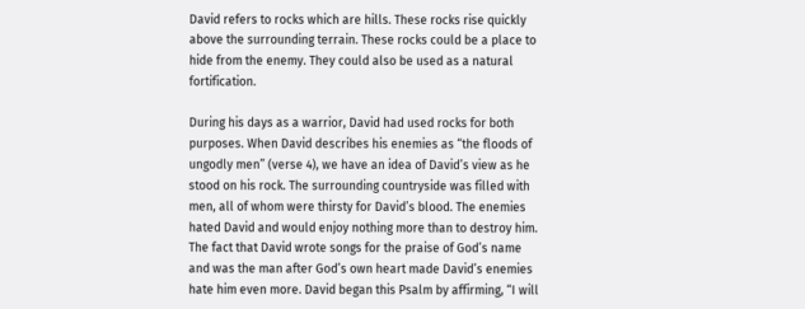David refers to rocks which are hills. These rocks rise quickly above the surrounding terrain. These rocks could be a place to hide from the enemy. They could also be used as a natural fortification.

During his days as a warrior, David had used rocks for both purposes. When David describes his enemies as “the floods of ungodly men” (verse 4), we have an idea of David’s view as he stood on his rock. The surrounding countryside was filled with men, all of whom were thirsty for David’s blood. The enemies hated David and would enjoy nothing more than to destroy him. The fact that David wrote songs for the praise of God’s name and was the man after God’s own heart made David’s enemies hate him even more. David began this Psalm by affirming, “I will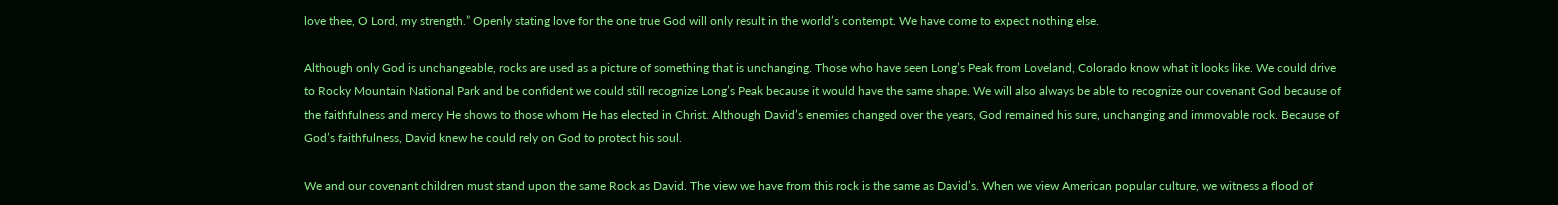love thee, O Lord, my strength.” Openly stating love for the one true God will only result in the world’s contempt. We have come to expect nothing else.

Although only God is unchangeable, rocks are used as a picture of something that is unchanging. Those who have seen Long’s Peak from Loveland, Colorado know what it looks like. We could drive to Rocky Mountain National Park and be confident we could still recognize Long’s Peak because it would have the same shape. We will also always be able to recognize our covenant God because of the faithfulness and mercy He shows to those whom He has elected in Christ. Although David’s enemies changed over the years, God remained his sure, unchanging and immovable rock. Because of God’s faithfulness, David knew he could rely on God to protect his soul.

We and our covenant children must stand upon the same Rock as David. The view we have from this rock is the same as David’s. When we view American popular culture, we witness a flood of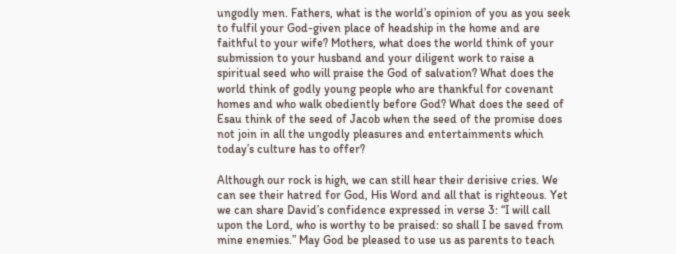ungodly men. Fathers, what is the world’s opinion of you as you seek to fulfil your God-given place of headship in the home and are faithful to your wife? Mothers, what does the world think of your submission to your husband and your diligent work to raise a spiritual seed who will praise the God of salvation? What does the world think of godly young people who are thankful for covenant homes and who walk obediently before God? What does the seed of Esau think of the seed of Jacob when the seed of the promise does not join in all the ungodly pleasures and entertainments which today’s culture has to offer?

Although our rock is high, we can still hear their derisive cries. We can see their hatred for God, His Word and all that is righteous. Yet we can share David’s confidence expressed in verse 3: “I will call upon the Lord, who is worthy to be praised: so shall I be saved from mine enemies.” May God be pleased to use us as parents to teach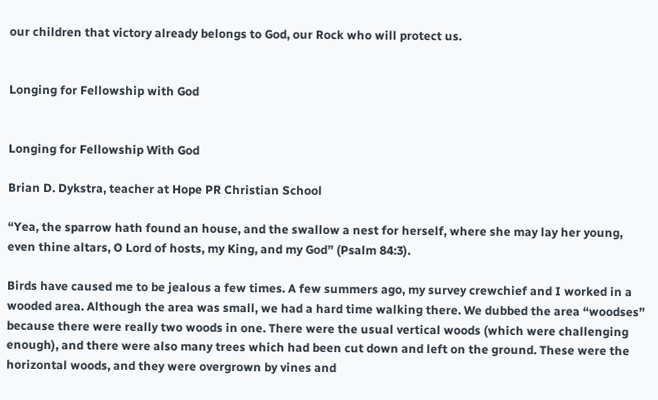our children that victory already belongs to God, our Rock who will protect us.


Longing for Fellowship with God


Longing for Fellowship With God

Brian D. Dykstra, teacher at Hope PR Christian School

“Yea, the sparrow hath found an house, and the swallow a nest for herself, where she may lay her young, even thine altars, O Lord of hosts, my King, and my God” (Psalm 84:3).

Birds have caused me to be jealous a few times. A few summers ago, my survey crewchief and I worked in a wooded area. Although the area was small, we had a hard time walking there. We dubbed the area “woodses” because there were really two woods in one. There were the usual vertical woods (which were challenging enough), and there were also many trees which had been cut down and left on the ground. These were the horizontal woods, and they were overgrown by vines and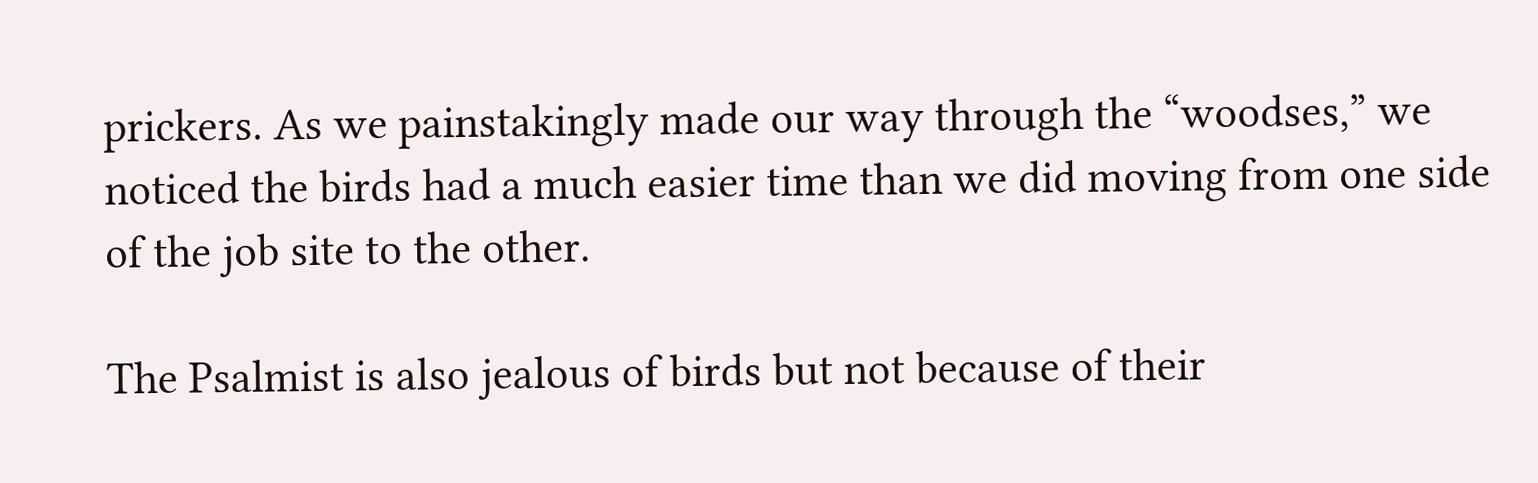prickers. As we painstakingly made our way through the “woodses,” we noticed the birds had a much easier time than we did moving from one side of the job site to the other.

The Psalmist is also jealous of birds but not because of their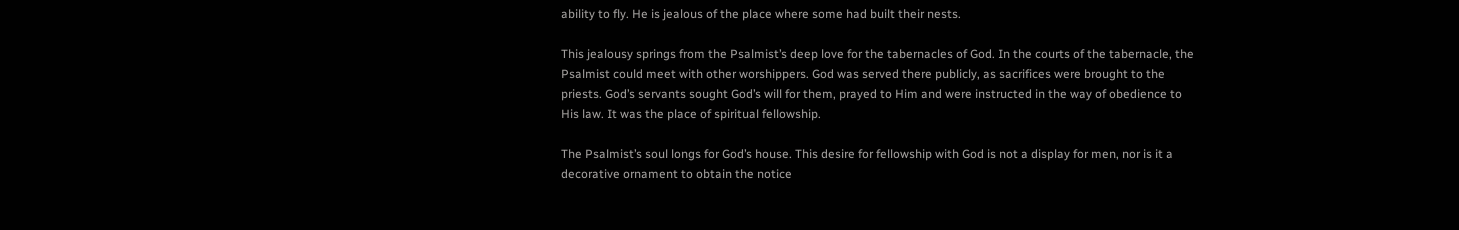ability to fly. He is jealous of the place where some had built their nests.

This jealousy springs from the Psalmist’s deep love for the tabernacles of God. In the courts of the tabernacle, the Psalmist could meet with other worshippers. God was served there publicly, as sacrifices were brought to the priests. God’s servants sought God’s will for them, prayed to Him and were instructed in the way of obedience to His law. It was the place of spiritual fellowship.

The Psalmist’s soul longs for God’s house. This desire for fellowship with God is not a display for men, nor is it a decorative ornament to obtain the notice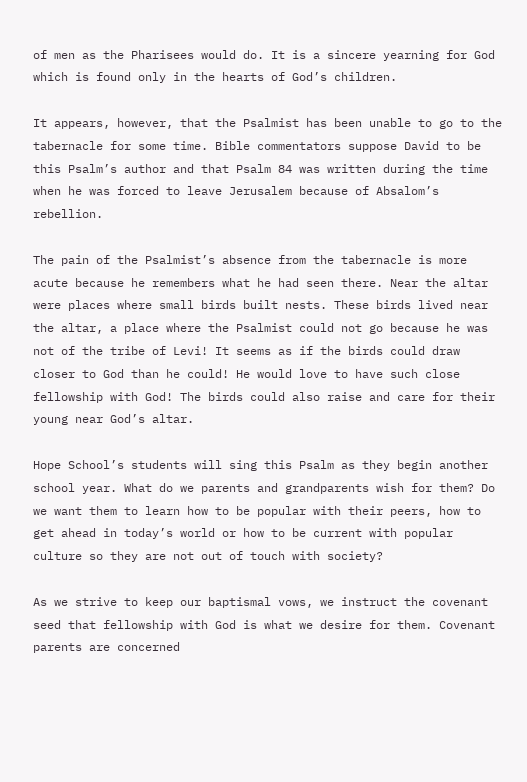of men as the Pharisees would do. It is a sincere yearning for God which is found only in the hearts of God’s children.

It appears, however, that the Psalmist has been unable to go to the tabernacle for some time. Bible commentators suppose David to be this Psalm’s author and that Psalm 84 was written during the time when he was forced to leave Jerusalem because of Absalom’s rebellion.

The pain of the Psalmist’s absence from the tabernacle is more acute because he remembers what he had seen there. Near the altar were places where small birds built nests. These birds lived near the altar, a place where the Psalmist could not go because he was not of the tribe of Levi! It seems as if the birds could draw closer to God than he could! He would love to have such close fellowship with God! The birds could also raise and care for their young near God’s altar.

Hope School’s students will sing this Psalm as they begin another school year. What do we parents and grandparents wish for them? Do we want them to learn how to be popular with their peers, how to get ahead in today’s world or how to be current with popular culture so they are not out of touch with society?

As we strive to keep our baptismal vows, we instruct the covenant seed that fellowship with God is what we desire for them. Covenant parents are concerned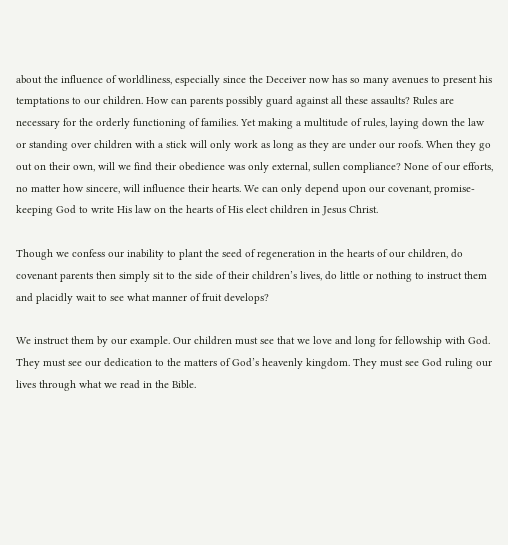about the influence of worldliness, especially since the Deceiver now has so many avenues to present his temptations to our children. How can parents possibly guard against all these assaults? Rules are necessary for the orderly functioning of families. Yet making a multitude of rules, laying down the law or standing over children with a stick will only work as long as they are under our roofs. When they go out on their own, will we find their obedience was only external, sullen compliance? None of our efforts, no matter how sincere, will influence their hearts. We can only depend upon our covenant, promise-keeping God to write His law on the hearts of His elect children in Jesus Christ.

Though we confess our inability to plant the seed of regeneration in the hearts of our children, do covenant parents then simply sit to the side of their children’s lives, do little or nothing to instruct them and placidly wait to see what manner of fruit develops?

We instruct them by our example. Our children must see that we love and long for fellowship with God. They must see our dedication to the matters of God’s heavenly kingdom. They must see God ruling our lives through what we read in the Bible.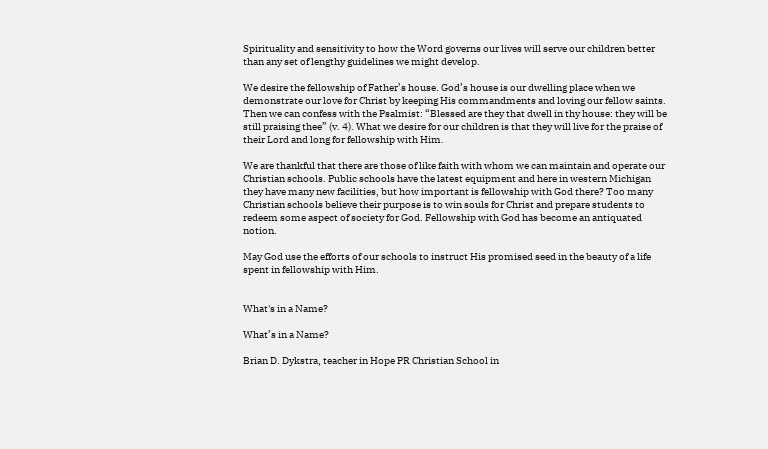Spirituality and sensitivity to how the Word governs our lives will serve our children better than any set of lengthy guidelines we might develop.

We desire the fellowship of Father’s house. God’s house is our dwelling place when we demonstrate our love for Christ by keeping His commandments and loving our fellow saints. Then we can confess with the Psalmist: “Blessed are they that dwell in thy house: they will be still praising thee” (v. 4). What we desire for our children is that they will live for the praise of their Lord and long for fellowship with Him.

We are thankful that there are those of like faith with whom we can maintain and operate our Christian schools. Public schools have the latest equipment and here in western Michigan they have many new facilities, but how important is fellowship with God there? Too many Christian schools believe their purpose is to win souls for Christ and prepare students to redeem some aspect of society for God. Fellowship with God has become an antiquated notion.

May God use the efforts of our schools to instruct His promised seed in the beauty of a life spent in fellowship with Him.


What's in a Name?

What’s in a Name?

Brian D. Dykstra, teacher in Hope PR Christian School in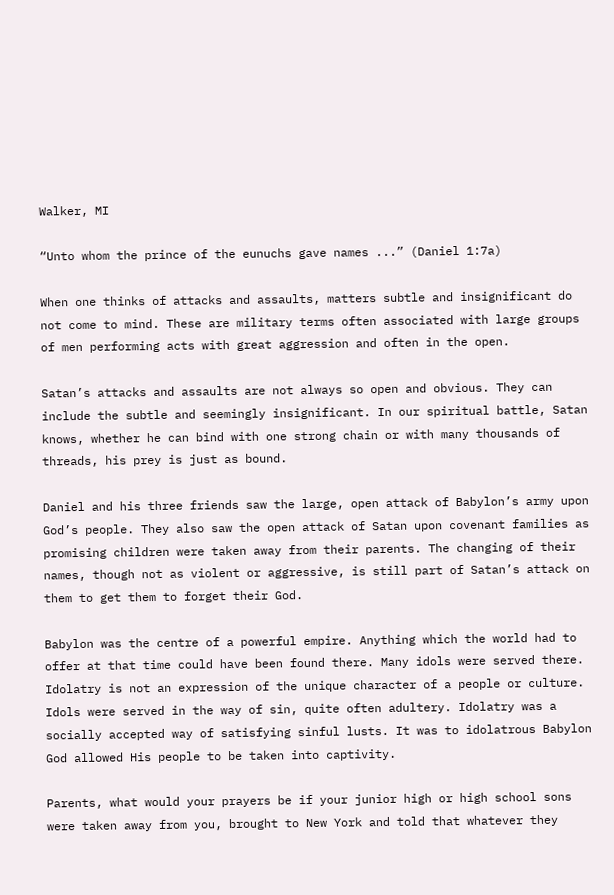Walker, MI

“Unto whom the prince of the eunuchs gave names ...” (Daniel 1:7a)

When one thinks of attacks and assaults, matters subtle and insignificant do not come to mind. These are military terms often associated with large groups of men performing acts with great aggression and often in the open.

Satan’s attacks and assaults are not always so open and obvious. They can include the subtle and seemingly insignificant. In our spiritual battle, Satan knows, whether he can bind with one strong chain or with many thousands of threads, his prey is just as bound.

Daniel and his three friends saw the large, open attack of Babylon’s army upon God’s people. They also saw the open attack of Satan upon covenant families as promising children were taken away from their parents. The changing of their names, though not as violent or aggressive, is still part of Satan’s attack on them to get them to forget their God.

Babylon was the centre of a powerful empire. Anything which the world had to offer at that time could have been found there. Many idols were served there. Idolatry is not an expression of the unique character of a people or culture. Idols were served in the way of sin, quite often adultery. Idolatry was a socially accepted way of satisfying sinful lusts. It was to idolatrous Babylon God allowed His people to be taken into captivity.

Parents, what would your prayers be if your junior high or high school sons were taken away from you, brought to New York and told that whatever they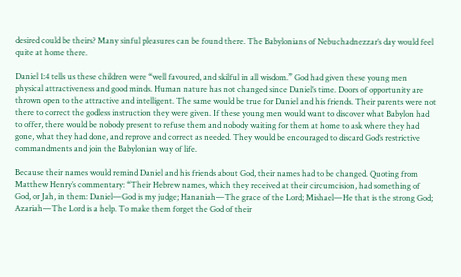desired could be theirs? Many sinful pleasures can be found there. The Babylonians of Nebuchadnezzar’s day would feel quite at home there.

Daniel 1:4 tells us these children were “well favoured, and skilful in all wisdom.” God had given these young men physical attractiveness and good minds. Human nature has not changed since Daniel’s time. Doors of opportunity are thrown open to the attractive and intelligent. The same would be true for Daniel and his friends. Their parents were not there to correct the godless instruction they were given. If these young men would want to discover what Babylon had to offer, there would be nobody present to refuse them and nobody waiting for them at home to ask where they had gone, what they had done, and reprove and correct as needed. They would be encouraged to discard God’s restrictive commandments and join the Babylonian way of life.

Because their names would remind Daniel and his friends about God, their names had to be changed. Quoting from Matthew Henry’s commentary: “Their Hebrew names, which they received at their circumcision, had something of God, or Jah, in them: Daniel—God is my judge; Hananiah—The grace of the Lord; Mishael—He that is the strong God; Azariah—The Lord is a help. To make them forget the God of their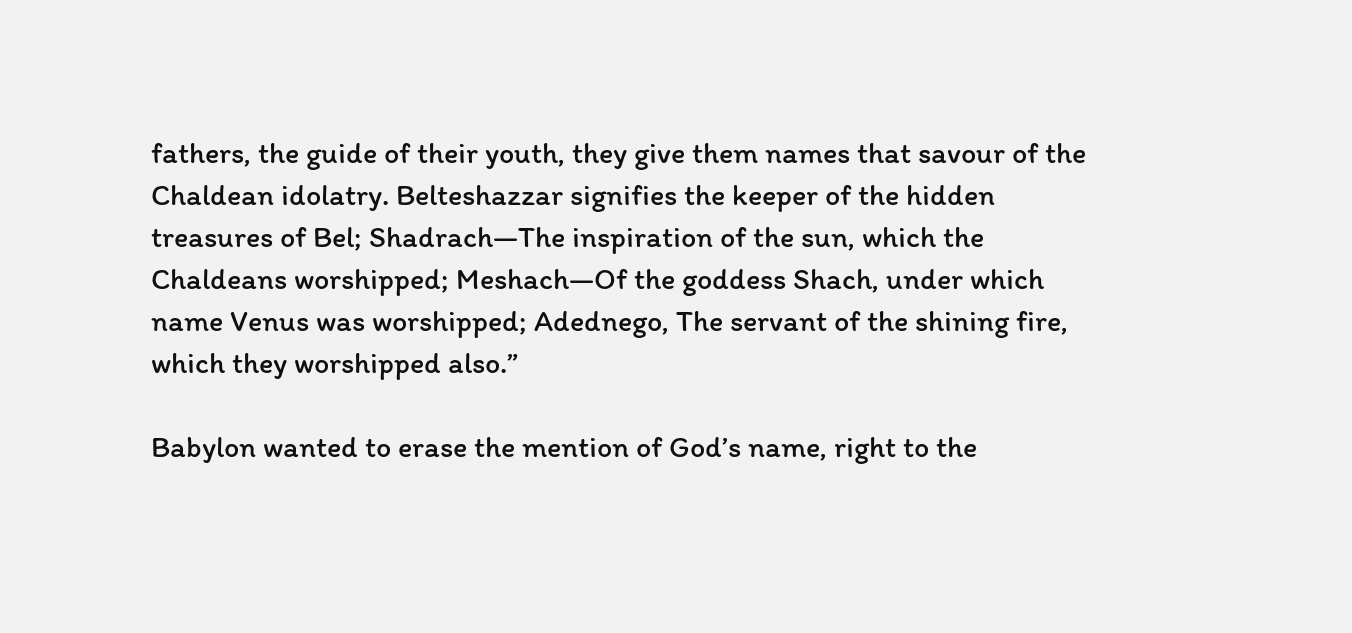fathers, the guide of their youth, they give them names that savour of the Chaldean idolatry. Belteshazzar signifies the keeper of the hidden treasures of Bel; Shadrach—The inspiration of the sun, which the Chaldeans worshipped; Meshach—Of the goddess Shach, under which name Venus was worshipped; Adednego, The servant of the shining fire, which they worshipped also.”

Babylon wanted to erase the mention of God’s name, right to the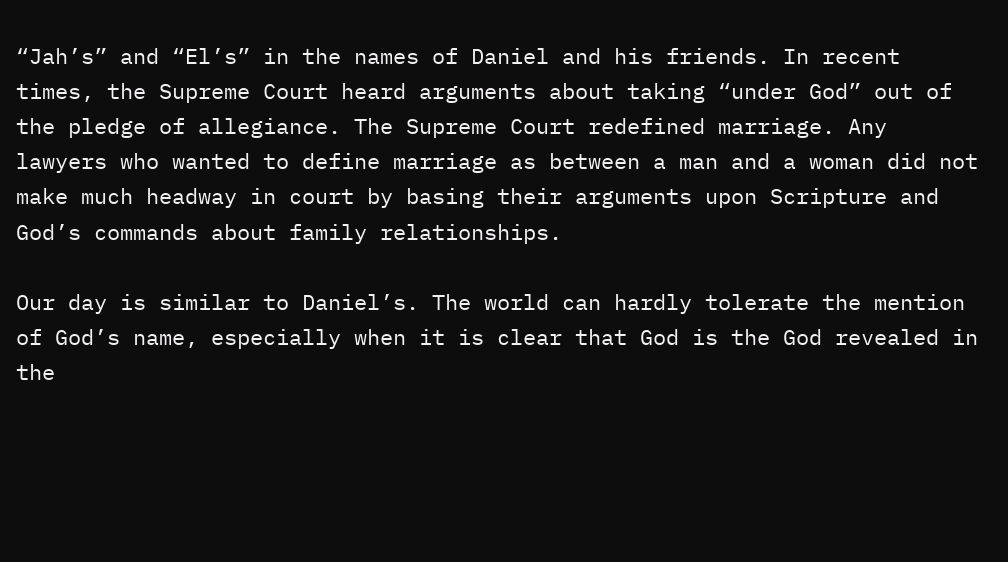“Jah’s” and “El’s” in the names of Daniel and his friends. In recent times, the Supreme Court heard arguments about taking “under God” out of the pledge of allegiance. The Supreme Court redefined marriage. Any lawyers who wanted to define marriage as between a man and a woman did not make much headway in court by basing their arguments upon Scripture and God’s commands about family relationships.

Our day is similar to Daniel’s. The world can hardly tolerate the mention of God’s name, especially when it is clear that God is the God revealed in the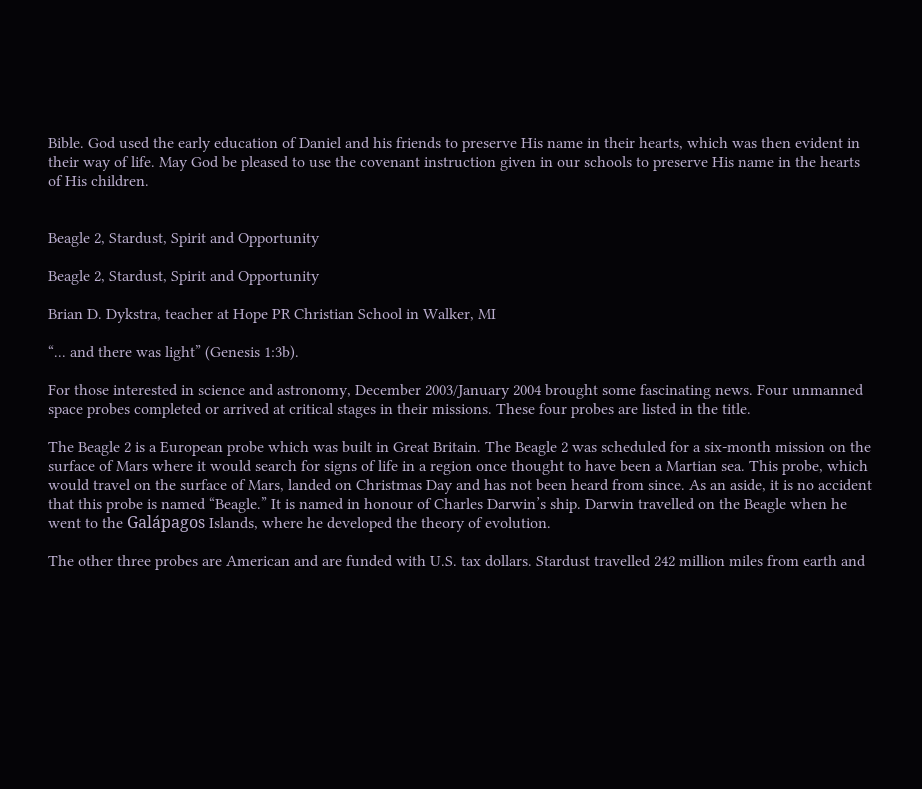Bible. God used the early education of Daniel and his friends to preserve His name in their hearts, which was then evident in their way of life. May God be pleased to use the covenant instruction given in our schools to preserve His name in the hearts of His children.


Beagle 2, Stardust, Spirit and Opportunity

Beagle 2, Stardust, Spirit and Opportunity

Brian D. Dykstra, teacher at Hope PR Christian School in Walker, MI

“... and there was light” (Genesis 1:3b).

For those interested in science and astronomy, December 2003/January 2004 brought some fascinating news. Four unmanned space probes completed or arrived at critical stages in their missions. These four probes are listed in the title.

The Beagle 2 is a European probe which was built in Great Britain. The Beagle 2 was scheduled for a six-month mission on the surface of Mars where it would search for signs of life in a region once thought to have been a Martian sea. This probe, which would travel on the surface of Mars, landed on Christmas Day and has not been heard from since. As an aside, it is no accident that this probe is named “Beagle.” It is named in honour of Charles Darwin’s ship. Darwin travelled on the Beagle when he went to the Galápagos Islands, where he developed the theory of evolution.

The other three probes are American and are funded with U.S. tax dollars. Stardust travelled 242 million miles from earth and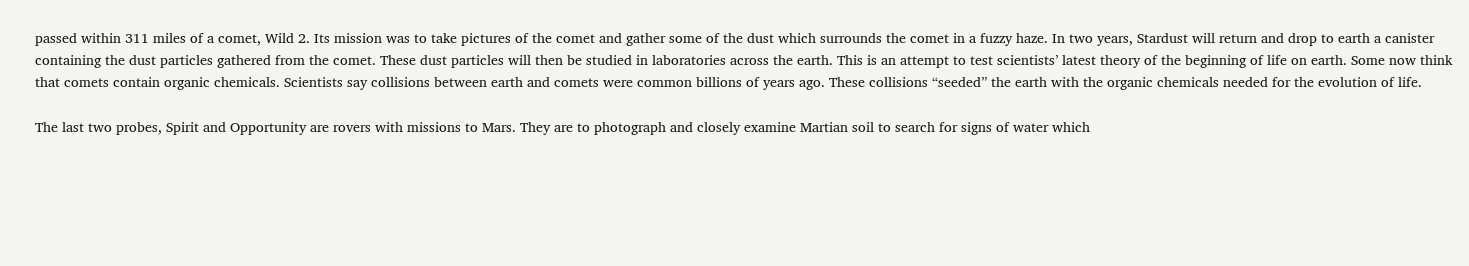passed within 311 miles of a comet, Wild 2. Its mission was to take pictures of the comet and gather some of the dust which surrounds the comet in a fuzzy haze. In two years, Stardust will return and drop to earth a canister containing the dust particles gathered from the comet. These dust particles will then be studied in laboratories across the earth. This is an attempt to test scientists’ latest theory of the beginning of life on earth. Some now think that comets contain organic chemicals. Scientists say collisions between earth and comets were common billions of years ago. These collisions “seeded” the earth with the organic chemicals needed for the evolution of life.

The last two probes, Spirit and Opportunity are rovers with missions to Mars. They are to photograph and closely examine Martian soil to search for signs of water which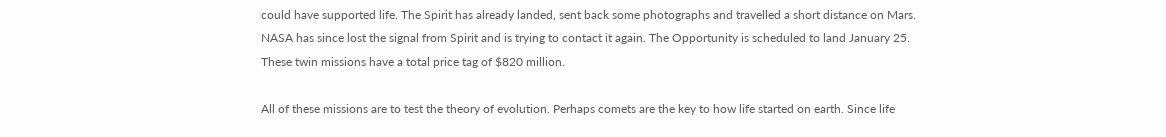could have supported life. The Spirit has already landed, sent back some photographs and travelled a short distance on Mars. NASA has since lost the signal from Spirit and is trying to contact it again. The Opportunity is scheduled to land January 25. These twin missions have a total price tag of $820 million.

All of these missions are to test the theory of evolution. Perhaps comets are the key to how life started on earth. Since life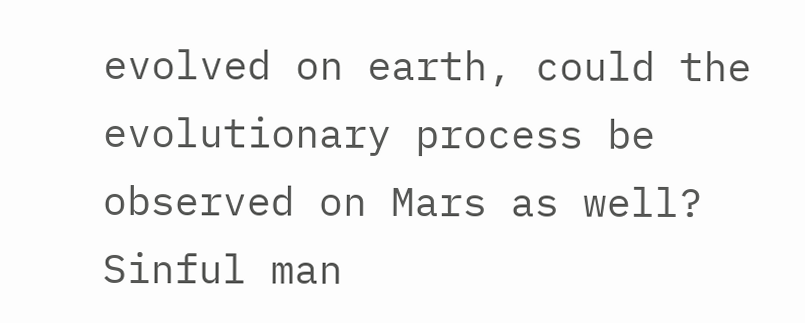evolved on earth, could the evolutionary process be observed on Mars as well? Sinful man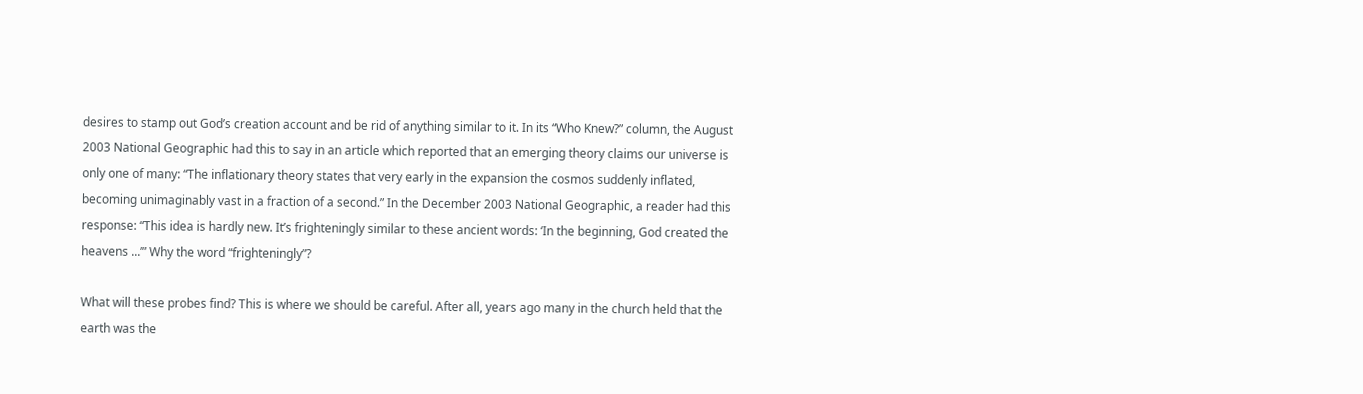desires to stamp out God’s creation account and be rid of anything similar to it. In its “Who Knew?” column, the August 2003 National Geographic had this to say in an article which reported that an emerging theory claims our universe is only one of many: “The inflationary theory states that very early in the expansion the cosmos suddenly inflated, becoming unimaginably vast in a fraction of a second.” In the December 2003 National Geographic, a reader had this response: “This idea is hardly new. It’s frighteningly similar to these ancient words: ‘In the beginning, God created the heavens ...’” Why the word “frighteningly”?

What will these probes find? This is where we should be careful. After all, years ago many in the church held that the earth was the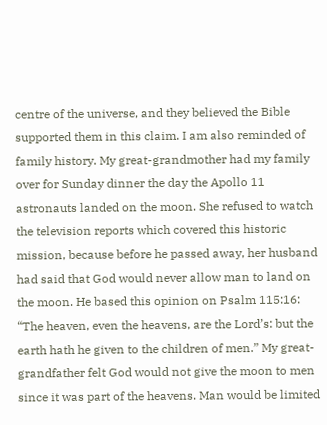centre of the universe, and they believed the Bible supported them in this claim. I am also reminded of family history. My great-grandmother had my family over for Sunday dinner the day the Apollo 11 astronauts landed on the moon. She refused to watch the television reports which covered this historic mission, because before he passed away, her husband had said that God would never allow man to land on the moon. He based this opinion on Psalm 115:16: “The heaven, even the heavens, are the Lord’s: but the earth hath he given to the children of men.” My great-grandfather felt God would not give the moon to men since it was part of the heavens. Man would be limited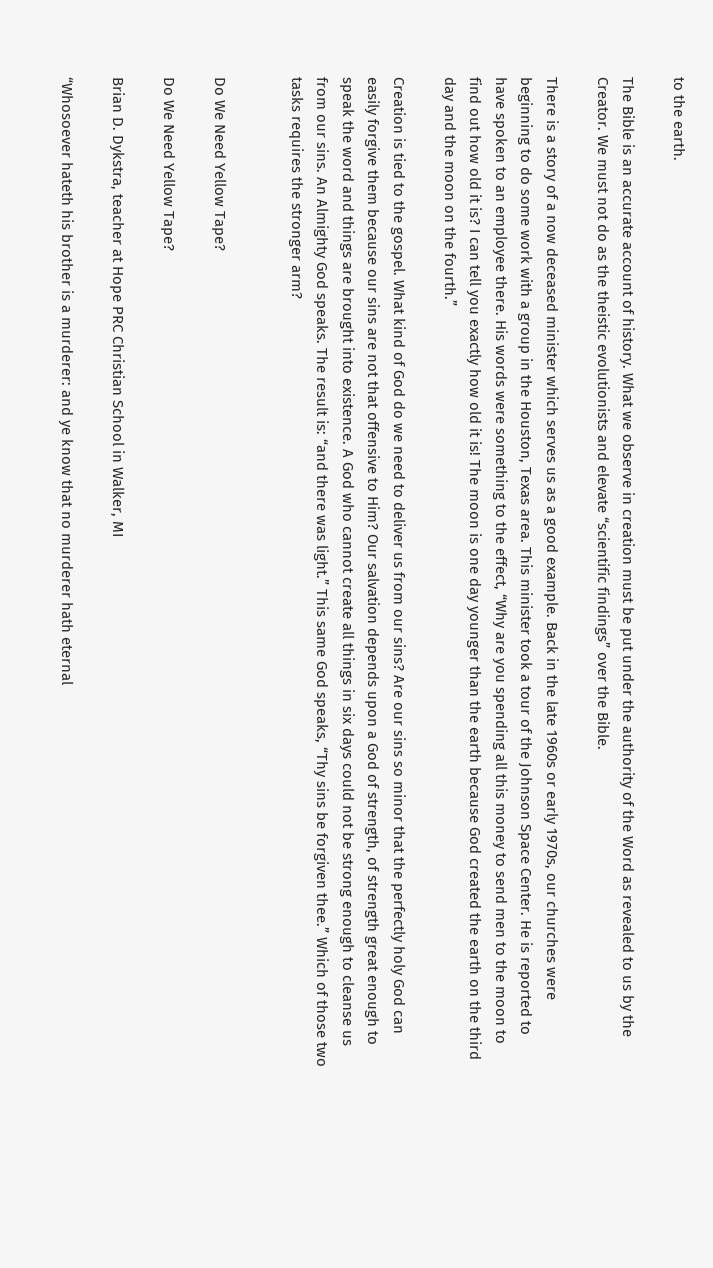to the earth.

The Bible is an accurate account of history. What we observe in creation must be put under the authority of the Word as revealed to us by the Creator. We must not do as the theistic evolutionists and elevate “scientific findings” over the Bible.

There is a story of a now deceased minister which serves us as a good example. Back in the late 1960s or early 1970s, our churches were beginning to do some work with a group in the Houston, Texas area. This minister took a tour of the Johnson Space Center. He is reported to have spoken to an employee there. His words were something to the effect, “Why are you spending all this money to send men to the moon to find out how old it is? I can tell you exactly how old it is! The moon is one day younger than the earth because God created the earth on the third day and the moon on the fourth.”

Creation is tied to the gospel. What kind of God do we need to deliver us from our sins? Are our sins so minor that the perfectly holy God can easily forgive them because our sins are not that offensive to Him? Our salvation depends upon a God of strength, of strength great enough to speak the word and things are brought into existence. A God who cannot create all things in six days could not be strong enough to cleanse us from our sins. An Almighty God speaks. The result is: “and there was light.” This same God speaks, “Thy sins be forgiven thee.” Which of those two tasks requires the stronger arm?


Do We Need Yellow Tape?

Do We Need Yellow Tape?

Brian D. Dykstra, teacher at Hope PRC Christian School in Walker, MI

“Whosoever hateth his brother is a murderer: and ye know that no murderer hath eternal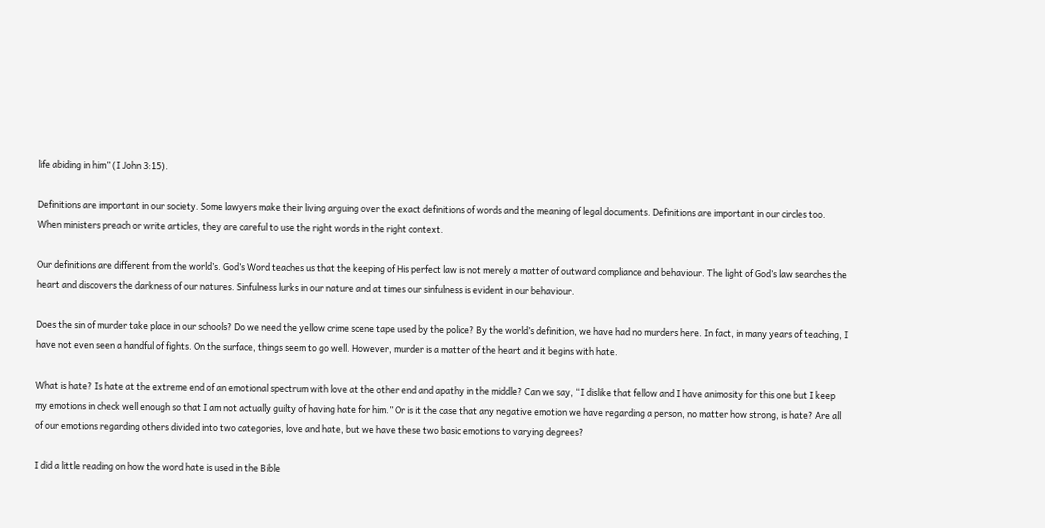life abiding in him” (I John 3:15).

Definitions are important in our society. Some lawyers make their living arguing over the exact definitions of words and the meaning of legal documents. Definitions are important in our circles too. When ministers preach or write articles, they are careful to use the right words in the right context.

Our definitions are different from the world’s. God’s Word teaches us that the keeping of His perfect law is not merely a matter of outward compliance and behaviour. The light of God’s law searches the heart and discovers the darkness of our natures. Sinfulness lurks in our nature and at times our sinfulness is evident in our behaviour.

Does the sin of murder take place in our schools? Do we need the yellow crime scene tape used by the police? By the world’s definition, we have had no murders here. In fact, in many years of teaching, I have not even seen a handful of fights. On the surface, things seem to go well. However, murder is a matter of the heart and it begins with hate.

What is hate? Is hate at the extreme end of an emotional spectrum with love at the other end and apathy in the middle? Can we say, “I dislike that fellow and I have animosity for this one but I keep my emotions in check well enough so that I am not actually guilty of having hate for him.” Or is it the case that any negative emotion we have regarding a person, no matter how strong, is hate? Are all of our emotions regarding others divided into two categories, love and hate, but we have these two basic emotions to varying degrees?

I did a little reading on how the word hate is used in the Bible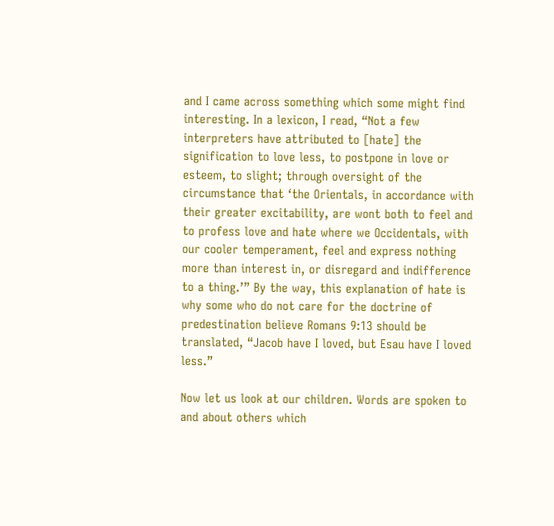and I came across something which some might find interesting. In a lexicon, I read, “Not a few interpreters have attributed to [hate] the signification to love less, to postpone in love or esteem, to slight; through oversight of the circumstance that ‘the Orientals, in accordance with their greater excitability, are wont both to feel and to profess love and hate where we Occidentals, with our cooler temperament, feel and express nothing more than interest in, or disregard and indifference to a thing.’” By the way, this explanation of hate is why some who do not care for the doctrine of predestination believe Romans 9:13 should be translated, “Jacob have I loved, but Esau have I loved less.”

Now let us look at our children. Words are spoken to and about others which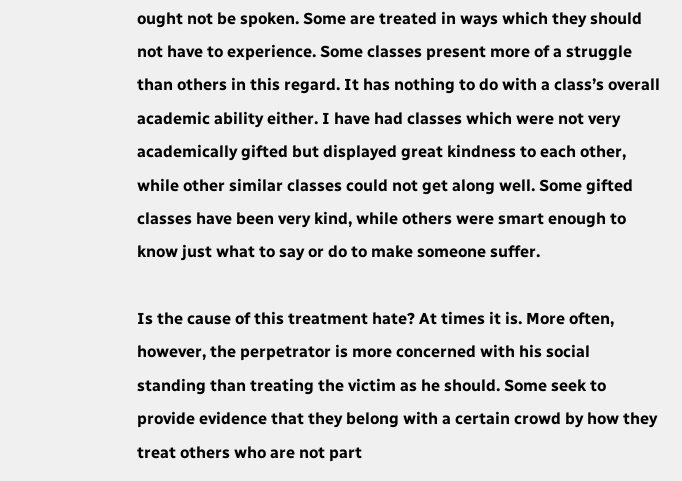ought not be spoken. Some are treated in ways which they should not have to experience. Some classes present more of a struggle than others in this regard. It has nothing to do with a class’s overall academic ability either. I have had classes which were not very academically gifted but displayed great kindness to each other, while other similar classes could not get along well. Some gifted classes have been very kind, while others were smart enough to know just what to say or do to make someone suffer.

Is the cause of this treatment hate? At times it is. More often, however, the perpetrator is more concerned with his social standing than treating the victim as he should. Some seek to provide evidence that they belong with a certain crowd by how they treat others who are not part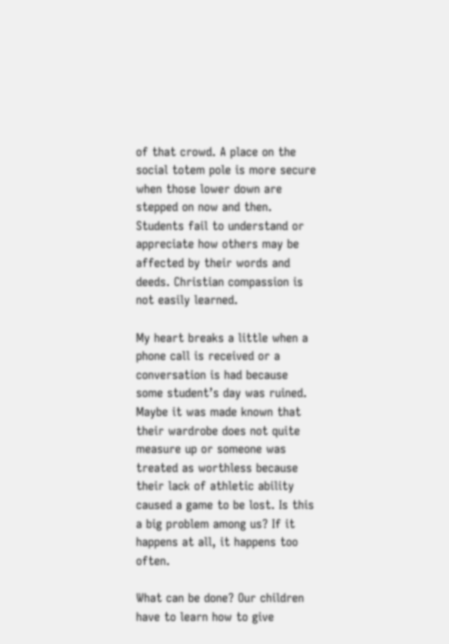of that crowd. A place on the social totem pole is more secure when those lower down are stepped on now and then. Students fail to understand or appreciate how others may be affected by their words and deeds. Christian compassion is not easily learned.

My heart breaks a little when a phone call is received or a conversation is had because some student’s day was ruined. Maybe it was made known that their wardrobe does not quite measure up or someone was treated as worthless because their lack of athletic ability caused a game to be lost. Is this a big problem among us? If it happens at all, it happens too often.

What can be done? Our children have to learn how to give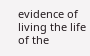evidence of living the life of the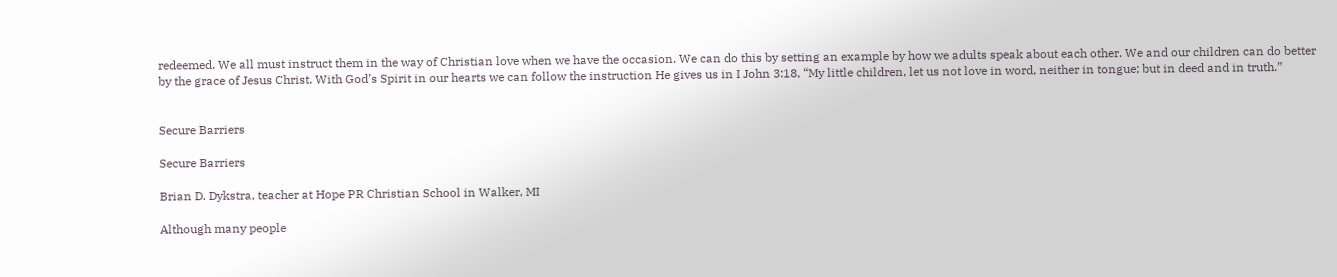redeemed. We all must instruct them in the way of Christian love when we have the occasion. We can do this by setting an example by how we adults speak about each other. We and our children can do better by the grace of Jesus Christ. With God’s Spirit in our hearts we can follow the instruction He gives us in I John 3:18, “My little children, let us not love in word, neither in tongue; but in deed and in truth.”


Secure Barriers

Secure Barriers

Brian D. Dykstra, teacher at Hope PR Christian School in Walker, MI

Although many people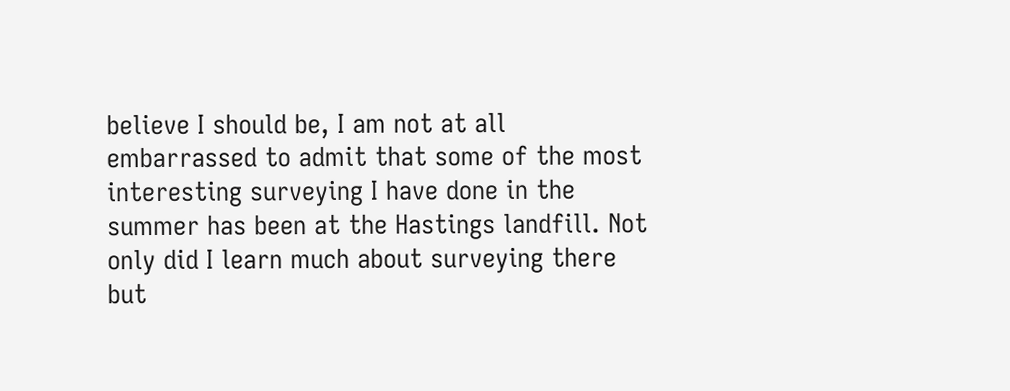believe I should be, I am not at all embarrassed to admit that some of the most interesting surveying I have done in the summer has been at the Hastings landfill. Not only did I learn much about surveying there but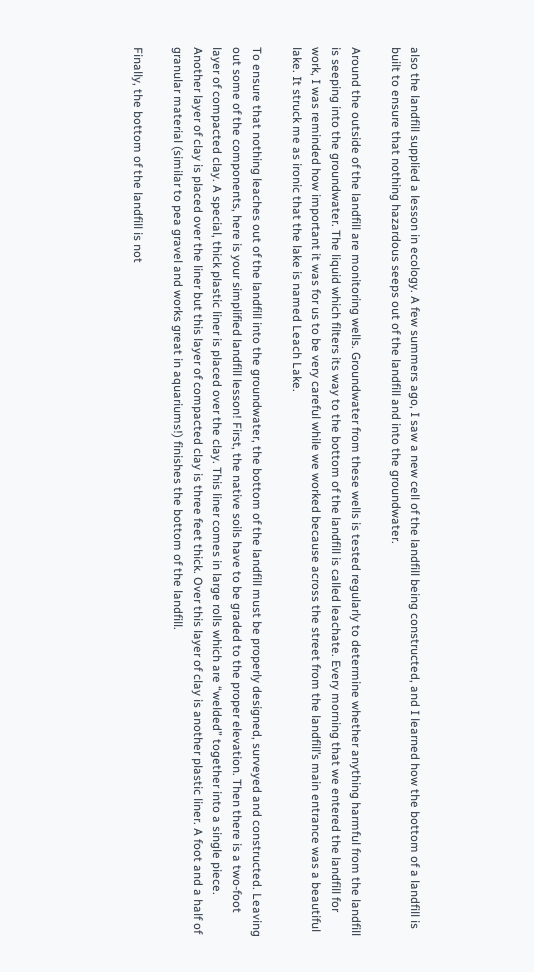also the landfill supplied a lesson in ecology. A few summers ago, I saw a new cell of the landfill being constructed, and I learned how the bottom of a landfill is built to ensure that nothing hazardous seeps out of the landfill and into the groundwater.

Around the outside of the landfill are monitoring wells. Groundwater from these wells is tested regularly to determine whether anything harmful from the landfill is seeping into the groundwater. The liquid which filters its way to the bottom of the landfill is called leachate. Every morning that we entered the landfill for work, I was reminded how important it was for us to be very careful while we worked because across the street from the landfill’s main entrance was a beautiful lake. It struck me as ironic that the lake is named Leach Lake.

To ensure that nothing leaches out of the landfill into the groundwater, the bottom of the landfill must be properly designed, surveyed and constructed. Leaving out some of the components, here is your simplified landfill lesson! First, the native soils have to be graded to the proper elevation. Then there is a two-foot layer of compacted clay. A special, thick plastic liner is placed over the clay. This liner comes in large rolls which are “welded” together into a single piece. Another layer of clay is placed over the liner but this layer of compacted clay is three feet thick. Over this layer of clay is another plastic liner. A foot and a half of granular material (similar to pea gravel and works great in aquariums!) finishes the bottom of the landfill.

Finally, the bottom of the landfill is not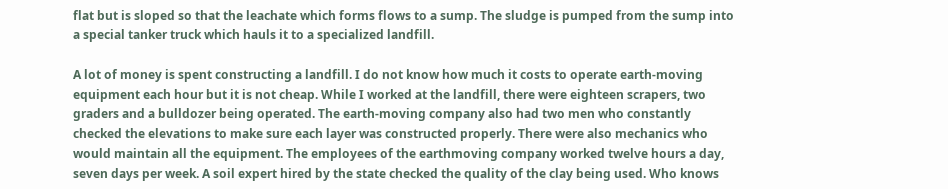flat but is sloped so that the leachate which forms flows to a sump. The sludge is pumped from the sump into a special tanker truck which hauls it to a specialized landfill.

A lot of money is spent constructing a landfill. I do not know how much it costs to operate earth-moving equipment each hour but it is not cheap. While I worked at the landfill, there were eighteen scrapers, two graders and a bulldozer being operated. The earth-moving company also had two men who constantly checked the elevations to make sure each layer was constructed properly. There were also mechanics who would maintain all the equipment. The employees of the earthmoving company worked twelve hours a day, seven days per week. A soil expert hired by the state checked the quality of the clay being used. Who knows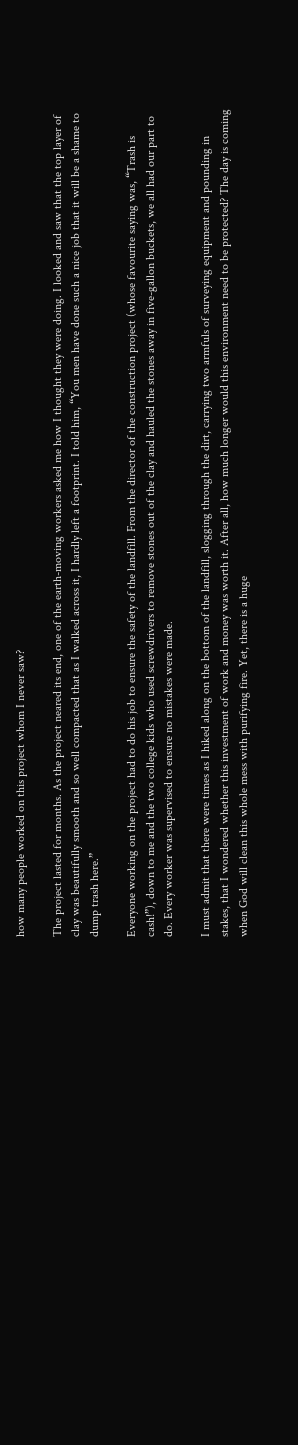how many people worked on this project whom I never saw?

The project lasted for months. As the project neared its end, one of the earth-moving workers asked me how I thought they were doing. I looked and saw that the top layer of clay was beautifully smooth and so well compacted that as I walked across it, I hardly left a footprint. I told him, “You men have done such a nice job that it will be a shame to dump trash here.”

Everyone working on the project had to do his job to ensure the safety of the landfill. From the director of the construction project (whose favourite saying was, “Trash is cash!”), down to me and the two college kids who used screwdrivers to remove stones out of the clay and hauled the stones away in five-gallon buckets, we all had our part to do. Every worker was supervised to ensure no mistakes were made.

I must admit that there were times as I hiked along on the bottom of the landfill, slogging through the dirt, carrying two armfuls of surveying equipment and pounding in stakes, that I wondered whether this investment of work and money was worth it. After all, how much longer would this environment need to be protected? The day is coming when God will clean this whole mess with purifying fire. Yet, there is a huge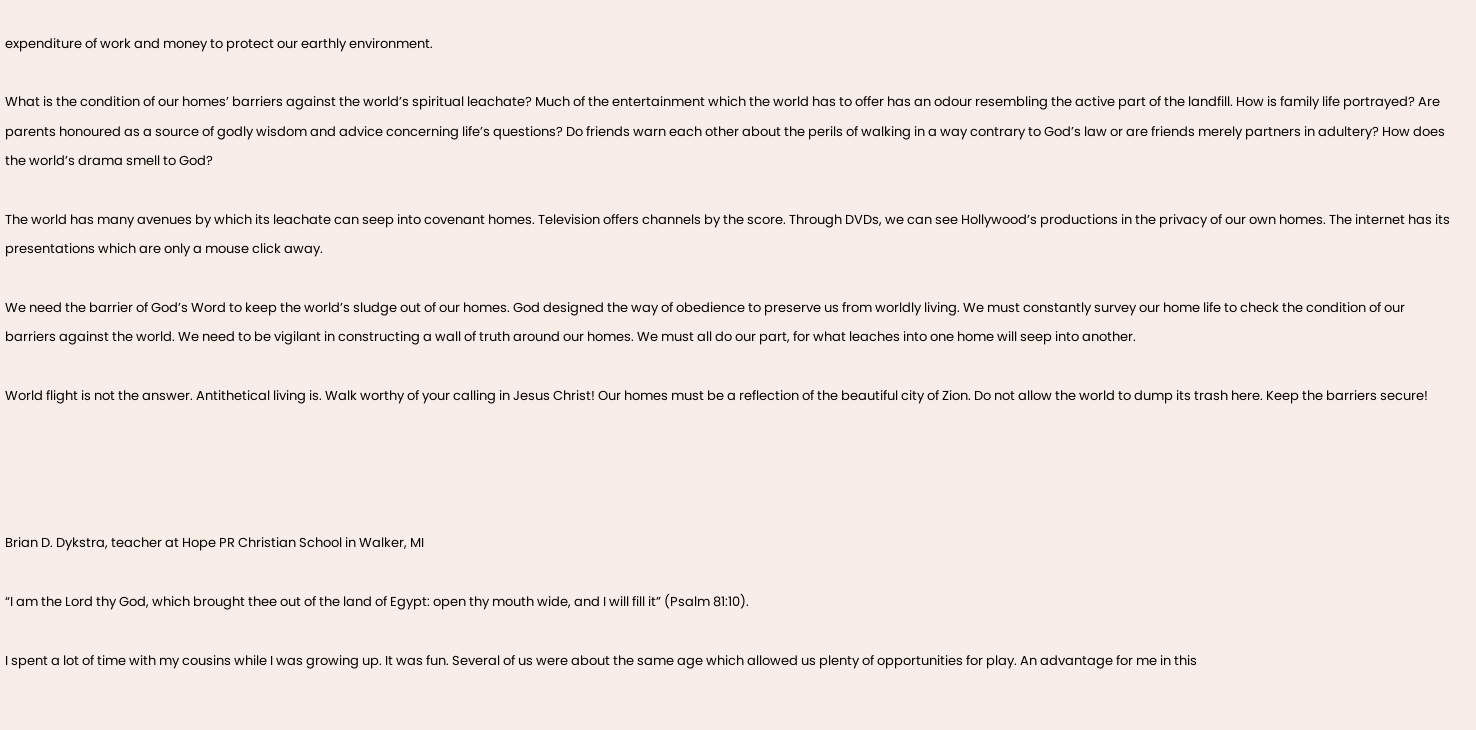expenditure of work and money to protect our earthly environment.

What is the condition of our homes’ barriers against the world’s spiritual leachate? Much of the entertainment which the world has to offer has an odour resembling the active part of the landfill. How is family life portrayed? Are parents honoured as a source of godly wisdom and advice concerning life’s questions? Do friends warn each other about the perils of walking in a way contrary to God’s law or are friends merely partners in adultery? How does the world’s drama smell to God?

The world has many avenues by which its leachate can seep into covenant homes. Television offers channels by the score. Through DVDs, we can see Hollywood’s productions in the privacy of our own homes. The internet has its presentations which are only a mouse click away.

We need the barrier of God’s Word to keep the world’s sludge out of our homes. God designed the way of obedience to preserve us from worldly living. We must constantly survey our home life to check the condition of our barriers against the world. We need to be vigilant in constructing a wall of truth around our homes. We must all do our part, for what leaches into one home will seep into another.

World flight is not the answer. Antithetical living is. Walk worthy of your calling in Jesus Christ! Our homes must be a reflection of the beautiful city of Zion. Do not allow the world to dump its trash here. Keep the barriers secure!




Brian D. Dykstra, teacher at Hope PR Christian School in Walker, MI

“I am the Lord thy God, which brought thee out of the land of Egypt: open thy mouth wide, and I will fill it” (Psalm 81:10).

I spent a lot of time with my cousins while I was growing up. It was fun. Several of us were about the same age which allowed us plenty of opportunities for play. An advantage for me in this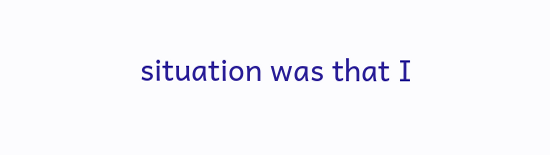situation was that I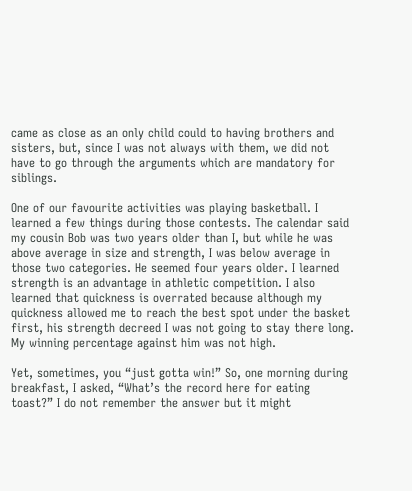came as close as an only child could to having brothers and sisters, but, since I was not always with them, we did not have to go through the arguments which are mandatory for siblings.

One of our favourite activities was playing basketball. I learned a few things during those contests. The calendar said my cousin Bob was two years older than I, but while he was above average in size and strength, I was below average in those two categories. He seemed four years older. I learned strength is an advantage in athletic competition. I also learned that quickness is overrated because although my quickness allowed me to reach the best spot under the basket first, his strength decreed I was not going to stay there long. My winning percentage against him was not high.

Yet, sometimes, you “just gotta win!” So, one morning during breakfast, I asked, “What’s the record here for eating toast?” I do not remember the answer but it might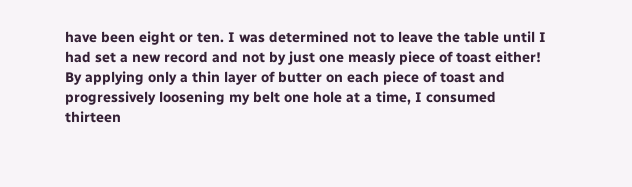have been eight or ten. I was determined not to leave the table until I had set a new record and not by just one measly piece of toast either! By applying only a thin layer of butter on each piece of toast and progressively loosening my belt one hole at a time, I consumed thirteen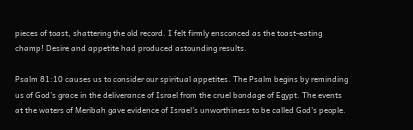pieces of toast, shattering the old record. I felt firmly ensconced as the toast-eating champ! Desire and appetite had produced astounding results.

Psalm 81:10 causes us to consider our spiritual appetites. The Psalm begins by reminding us of God’s grace in the deliverance of Israel from the cruel bondage of Egypt. The events at the waters of Meribah gave evidence of Israel’s unworthiness to be called God’s people.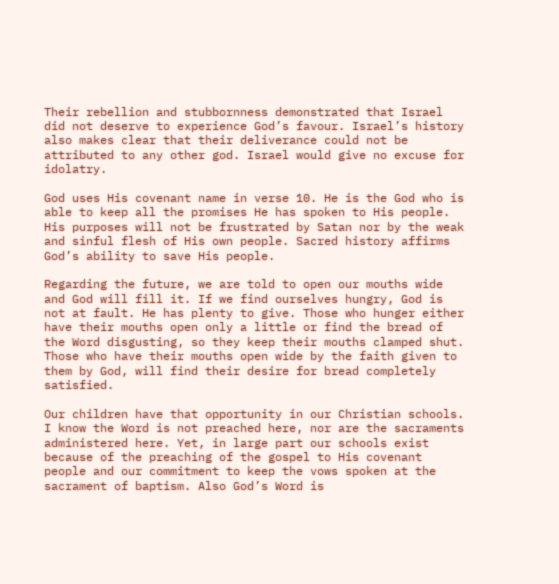Their rebellion and stubbornness demonstrated that Israel did not deserve to experience God’s favour. Israel’s history also makes clear that their deliverance could not be attributed to any other god. Israel would give no excuse for idolatry.

God uses His covenant name in verse 10. He is the God who is able to keep all the promises He has spoken to His people. His purposes will not be frustrated by Satan nor by the weak and sinful flesh of His own people. Sacred history affirms God’s ability to save His people.

Regarding the future, we are told to open our mouths wide and God will fill it. If we find ourselves hungry, God is not at fault. He has plenty to give. Those who hunger either have their mouths open only a little or find the bread of the Word disgusting, so they keep their mouths clamped shut. Those who have their mouths open wide by the faith given to them by God, will find their desire for bread completely satisfied.

Our children have that opportunity in our Christian schools. I know the Word is not preached here, nor are the sacraments administered here. Yet, in large part our schools exist because of the preaching of the gospel to His covenant people and our commitment to keep the vows spoken at the sacrament of baptism. Also God’s Word is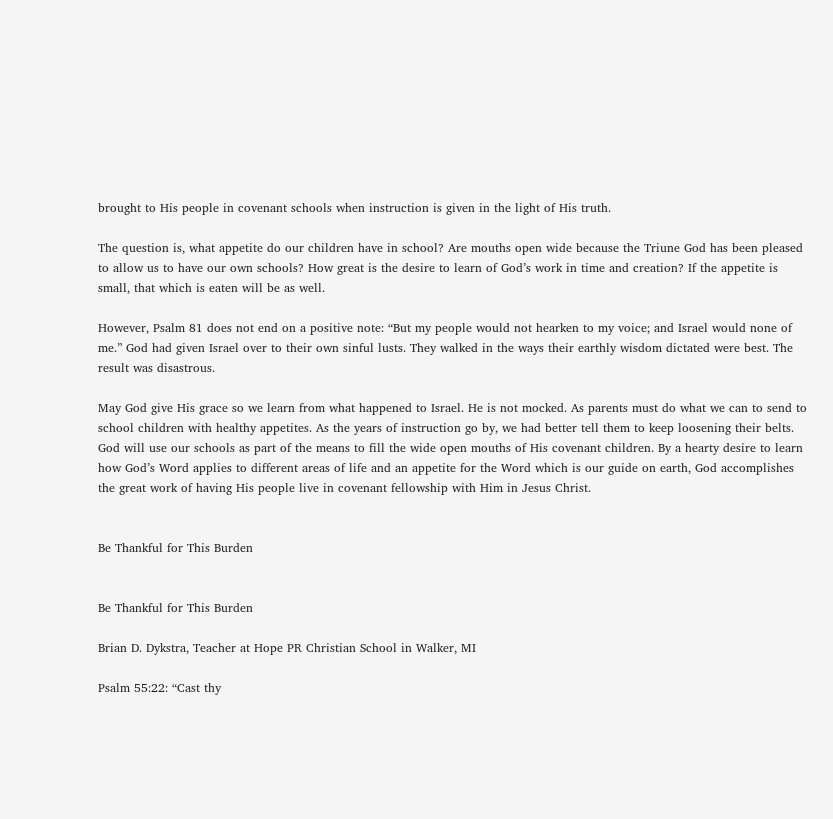brought to His people in covenant schools when instruction is given in the light of His truth.

The question is, what appetite do our children have in school? Are mouths open wide because the Triune God has been pleased to allow us to have our own schools? How great is the desire to learn of God’s work in time and creation? If the appetite is small, that which is eaten will be as well.

However, Psalm 81 does not end on a positive note: “But my people would not hearken to my voice; and Israel would none of me.” God had given Israel over to their own sinful lusts. They walked in the ways their earthly wisdom dictated were best. The result was disastrous.

May God give His grace so we learn from what happened to Israel. He is not mocked. As parents must do what we can to send to school children with healthy appetites. As the years of instruction go by, we had better tell them to keep loosening their belts. God will use our schools as part of the means to fill the wide open mouths of His covenant children. By a hearty desire to learn how God’s Word applies to different areas of life and an appetite for the Word which is our guide on earth, God accomplishes the great work of having His people live in covenant fellowship with Him in Jesus Christ.


Be Thankful for This Burden


Be Thankful for This Burden

Brian D. Dykstra, Teacher at Hope PR Christian School in Walker, MI

Psalm 55:22: “Cast thy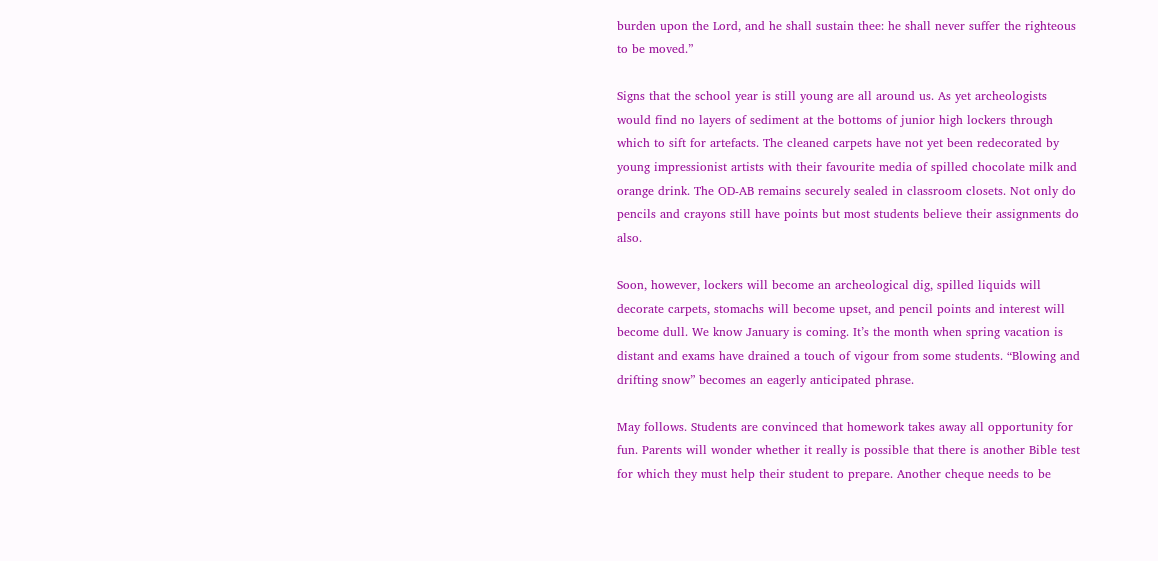burden upon the Lord, and he shall sustain thee: he shall never suffer the righteous to be moved.”

Signs that the school year is still young are all around us. As yet archeologists would find no layers of sediment at the bottoms of junior high lockers through which to sift for artefacts. The cleaned carpets have not yet been redecorated by young impressionist artists with their favourite media of spilled chocolate milk and orange drink. The OD-AB remains securely sealed in classroom closets. Not only do pencils and crayons still have points but most students believe their assignments do also.

Soon, however, lockers will become an archeological dig, spilled liquids will decorate carpets, stomachs will become upset, and pencil points and interest will become dull. We know January is coming. It’s the month when spring vacation is distant and exams have drained a touch of vigour from some students. “Blowing and drifting snow” becomes an eagerly anticipated phrase.

May follows. Students are convinced that homework takes away all opportunity for fun. Parents will wonder whether it really is possible that there is another Bible test for which they must help their student to prepare. Another cheque needs to be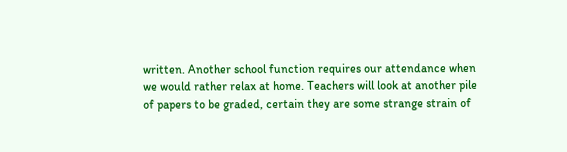written. Another school function requires our attendance when we would rather relax at home. Teachers will look at another pile of papers to be graded, certain they are some strange strain of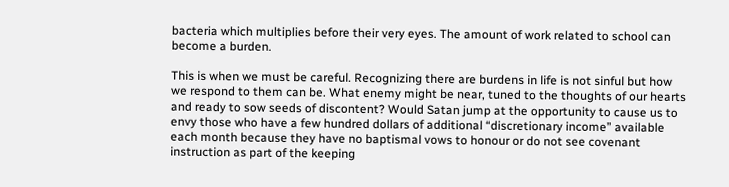bacteria which multiplies before their very eyes. The amount of work related to school can become a burden.

This is when we must be careful. Recognizing there are burdens in life is not sinful but how we respond to them can be. What enemy might be near, tuned to the thoughts of our hearts and ready to sow seeds of discontent? Would Satan jump at the opportunity to cause us to envy those who have a few hundred dollars of additional “discretionary income” available each month because they have no baptismal vows to honour or do not see covenant instruction as part of the keeping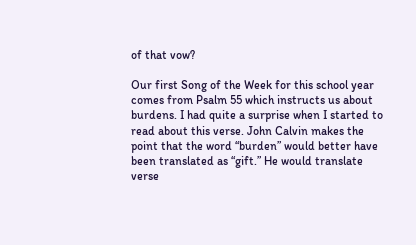of that vow?

Our first Song of the Week for this school year comes from Psalm 55 which instructs us about burdens. I had quite a surprise when I started to read about this verse. John Calvin makes the point that the word “burden” would better have been translated as “gift.” He would translate verse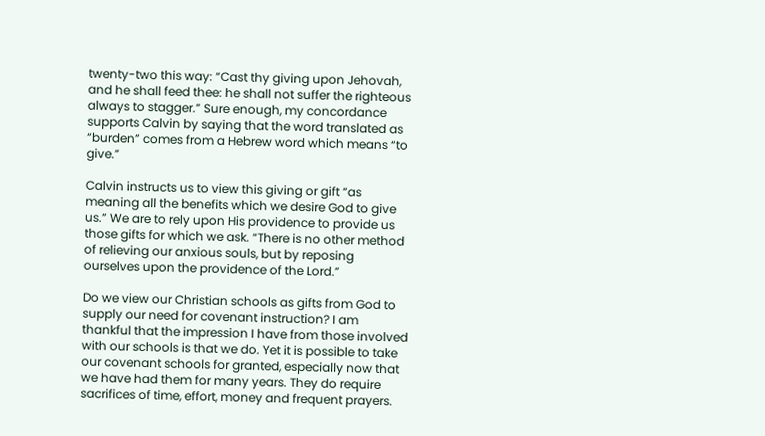twenty-two this way: “Cast thy giving upon Jehovah, and he shall feed thee: he shall not suffer the righteous always to stagger.” Sure enough, my concordance supports Calvin by saying that the word translated as “burden” comes from a Hebrew word which means “to give.”

Calvin instructs us to view this giving or gift “as meaning all the benefits which we desire God to give us.” We are to rely upon His providence to provide us those gifts for which we ask. “There is no other method of relieving our anxious souls, but by reposing ourselves upon the providence of the Lord.”

Do we view our Christian schools as gifts from God to supply our need for covenant instruction? I am thankful that the impression I have from those involved with our schools is that we do. Yet it is possible to take our covenant schools for granted, especially now that we have had them for many years. They do require sacrifices of time, effort, money and frequent prayers.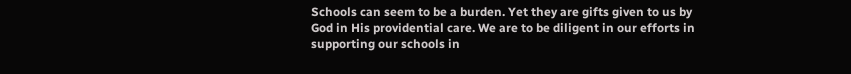Schools can seem to be a burden. Yet they are gifts given to us by God in His providential care. We are to be diligent in our efforts in supporting our schools in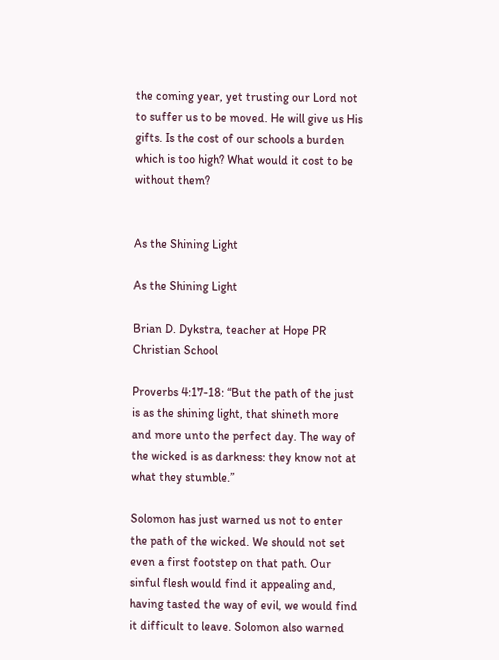the coming year, yet trusting our Lord not to suffer us to be moved. He will give us His gifts. Is the cost of our schools a burden which is too high? What would it cost to be without them?


As the Shining Light

As the Shining Light

Brian D. Dykstra, teacher at Hope PR Christian School

Proverbs 4:17-18: “But the path of the just is as the shining light, that shineth more and more unto the perfect day. The way of the wicked is as darkness: they know not at what they stumble.”

Solomon has just warned us not to enter the path of the wicked. We should not set even a first footstep on that path. Our sinful flesh would find it appealing and, having tasted the way of evil, we would find it difficult to leave. Solomon also warned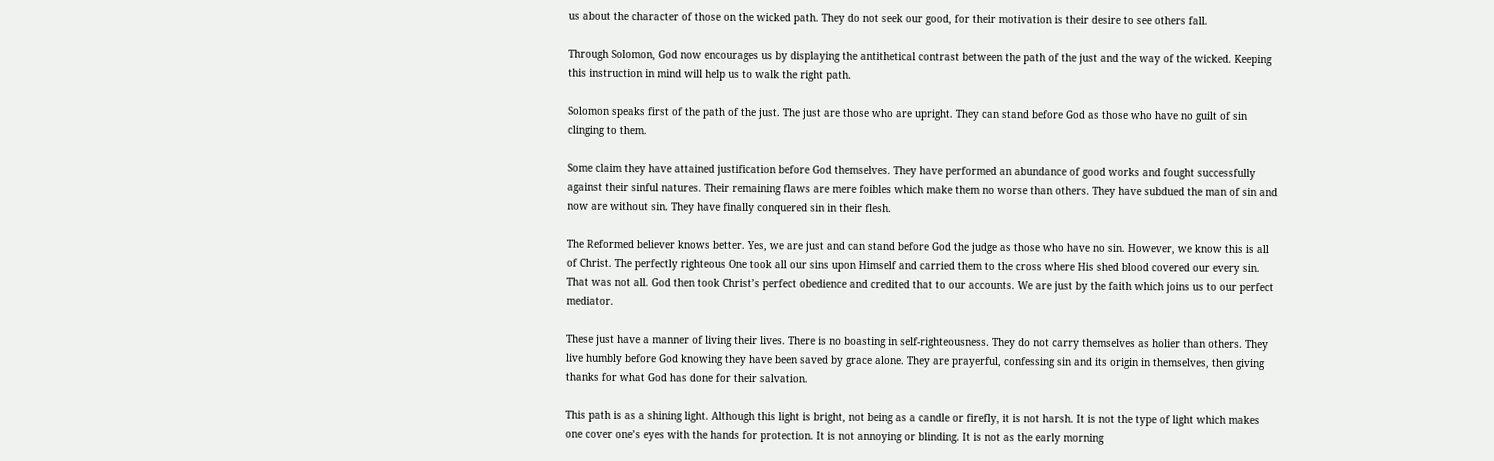us about the character of those on the wicked path. They do not seek our good, for their motivation is their desire to see others fall.

Through Solomon, God now encourages us by displaying the antithetical contrast between the path of the just and the way of the wicked. Keeping this instruction in mind will help us to walk the right path.

Solomon speaks first of the path of the just. The just are those who are upright. They can stand before God as those who have no guilt of sin clinging to them.

Some claim they have attained justification before God themselves. They have performed an abundance of good works and fought successfully against their sinful natures. Their remaining flaws are mere foibles which make them no worse than others. They have subdued the man of sin and now are without sin. They have finally conquered sin in their flesh.

The Reformed believer knows better. Yes, we are just and can stand before God the judge as those who have no sin. However, we know this is all of Christ. The perfectly righteous One took all our sins upon Himself and carried them to the cross where His shed blood covered our every sin. That was not all. God then took Christ’s perfect obedience and credited that to our accounts. We are just by the faith which joins us to our perfect mediator.

These just have a manner of living their lives. There is no boasting in self-righteousness. They do not carry themselves as holier than others. They live humbly before God knowing they have been saved by grace alone. They are prayerful, confessing sin and its origin in themselves, then giving thanks for what God has done for their salvation.

This path is as a shining light. Although this light is bright, not being as a candle or firefly, it is not harsh. It is not the type of light which makes one cover one’s eyes with the hands for protection. It is not annoying or blinding. It is not as the early morning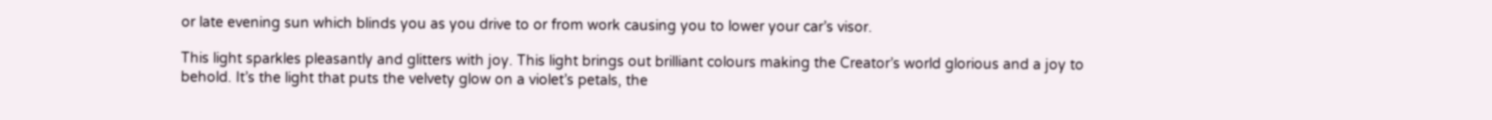or late evening sun which blinds you as you drive to or from work causing you to lower your car’s visor.

This light sparkles pleasantly and glitters with joy. This light brings out brilliant colours making the Creator’s world glorious and a joy to behold. It’s the light that puts the velvety glow on a violet’s petals, the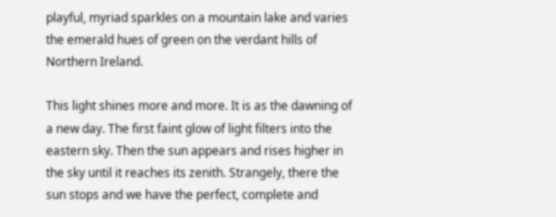playful, myriad sparkles on a mountain lake and varies the emerald hues of green on the verdant hills of Northern Ireland.

This light shines more and more. It is as the dawning of a new day. The first faint glow of light filters into the eastern sky. Then the sun appears and rises higher in the sky until it reaches its zenith. Strangely, there the sun stops and we have the perfect, complete and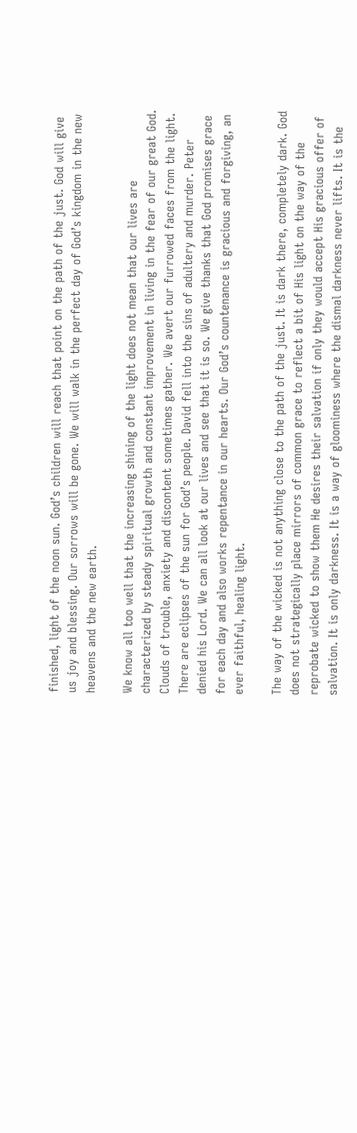finished, light of the noon sun. God’s children will reach that point on the path of the just. God will give us joy and blessing. Our sorrows will be gone. We will walk in the perfect day of God’s kingdom in the new heavens and the new earth.

We know all too well that the increasing shining of the light does not mean that our lives are characterized by steady spiritual growth and constant improvement in living in the fear of our great God. Clouds of trouble, anxiety and discontent sometimes gather. We avert our furrowed faces from the light. There are eclipses of the sun for God’s people. David fell into the sins of adultery and murder. Peter denied his Lord. We can all look at our lives and see that it is so. We give thanks that God promises grace for each day and also works repentance in our hearts. Our God’s countenance is gracious and forgiving, an ever faithful, healing light.

The way of the wicked is not anything close to the path of the just. It is dark there, completely dark. God does not strategically place mirrors of common grace to reflect a bit of His light on the way of the reprobate wicked to show them He desires their salvation if only they would accept His gracious offer of salvation. It is only darkness. It is a way of gloominess where the dismal darkness never lifts. It is the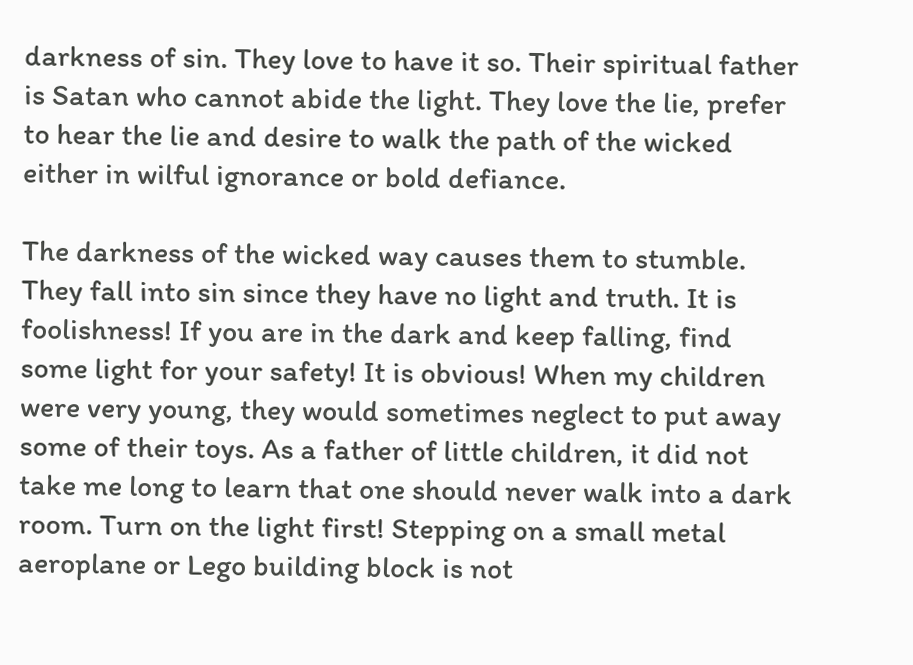darkness of sin. They love to have it so. Their spiritual father is Satan who cannot abide the light. They love the lie, prefer to hear the lie and desire to walk the path of the wicked either in wilful ignorance or bold defiance.

The darkness of the wicked way causes them to stumble. They fall into sin since they have no light and truth. It is foolishness! If you are in the dark and keep falling, find some light for your safety! It is obvious! When my children were very young, they would sometimes neglect to put away some of their toys. As a father of little children, it did not take me long to learn that one should never walk into a dark room. Turn on the light first! Stepping on a small metal aeroplane or Lego building block is not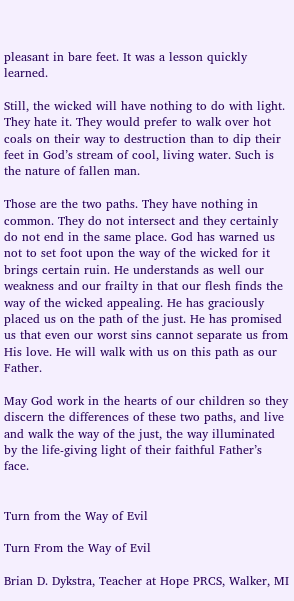pleasant in bare feet. It was a lesson quickly learned.

Still, the wicked will have nothing to do with light. They hate it. They would prefer to walk over hot coals on their way to destruction than to dip their feet in God’s stream of cool, living water. Such is the nature of fallen man.

Those are the two paths. They have nothing in common. They do not intersect and they certainly do not end in the same place. God has warned us not to set foot upon the way of the wicked for it brings certain ruin. He understands as well our weakness and our frailty in that our flesh finds the way of the wicked appealing. He has graciously placed us on the path of the just. He has promised us that even our worst sins cannot separate us from His love. He will walk with us on this path as our Father.

May God work in the hearts of our children so they discern the differences of these two paths, and live and walk the way of the just, the way illuminated by the life-giving light of their faithful Father’s face.


Turn from the Way of Evil

Turn From the Way of Evil

Brian D. Dykstra, Teacher at Hope PRCS, Walker, MI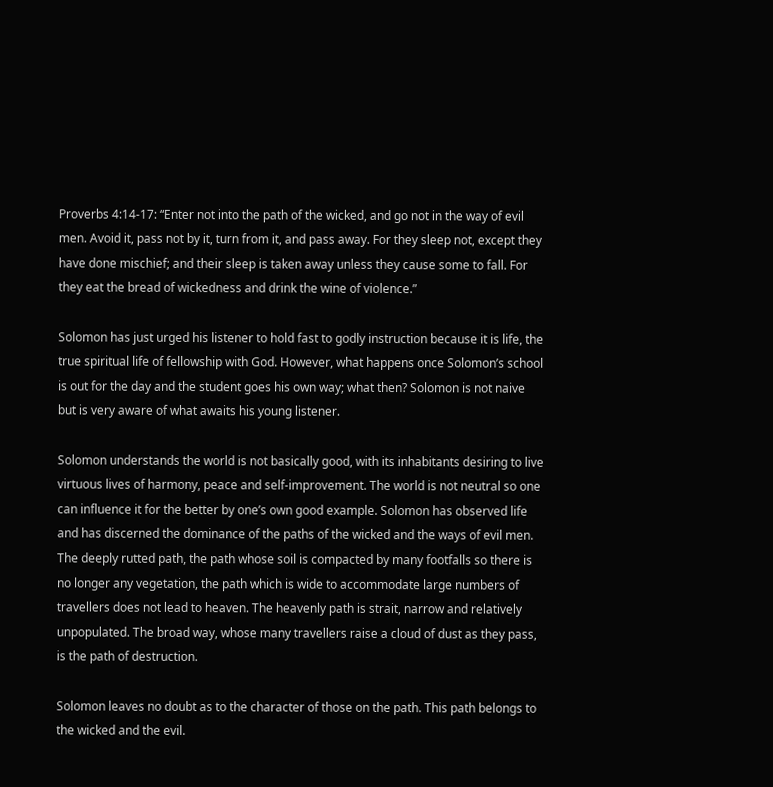Proverbs 4:14-17: “Enter not into the path of the wicked, and go not in the way of evil men. Avoid it, pass not by it, turn from it, and pass away. For they sleep not, except they have done mischief; and their sleep is taken away unless they cause some to fall. For they eat the bread of wickedness and drink the wine of violence.”

Solomon has just urged his listener to hold fast to godly instruction because it is life, the true spiritual life of fellowship with God. However, what happens once Solomon’s school is out for the day and the student goes his own way; what then? Solomon is not naive but is very aware of what awaits his young listener.

Solomon understands the world is not basically good, with its inhabitants desiring to live virtuous lives of harmony, peace and self-improvement. The world is not neutral so one can influence it for the better by one’s own good example. Solomon has observed life and has discerned the dominance of the paths of the wicked and the ways of evil men. The deeply rutted path, the path whose soil is compacted by many footfalls so there is no longer any vegetation, the path which is wide to accommodate large numbers of travellers does not lead to heaven. The heavenly path is strait, narrow and relatively unpopulated. The broad way, whose many travellers raise a cloud of dust as they pass, is the path of destruction.

Solomon leaves no doubt as to the character of those on the path. This path belongs to the wicked and the evil.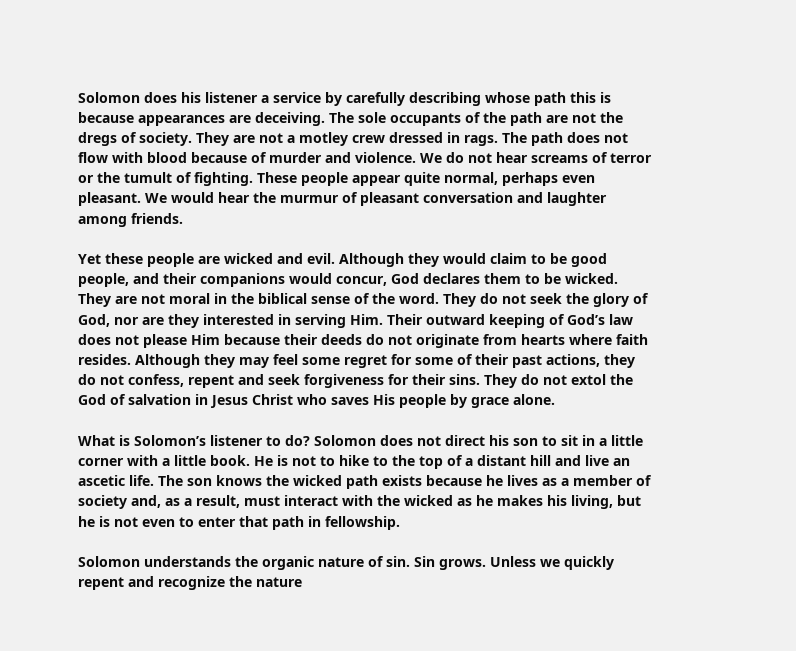Solomon does his listener a service by carefully describing whose path this is because appearances are deceiving. The sole occupants of the path are not the dregs of society. They are not a motley crew dressed in rags. The path does not flow with blood because of murder and violence. We do not hear screams of terror or the tumult of fighting. These people appear quite normal, perhaps even pleasant. We would hear the murmur of pleasant conversation and laughter among friends.

Yet these people are wicked and evil. Although they would claim to be good people, and their companions would concur, God declares them to be wicked. They are not moral in the biblical sense of the word. They do not seek the glory of God, nor are they interested in serving Him. Their outward keeping of God’s law does not please Him because their deeds do not originate from hearts where faith resides. Although they may feel some regret for some of their past actions, they do not confess, repent and seek forgiveness for their sins. They do not extol the God of salvation in Jesus Christ who saves His people by grace alone.

What is Solomon’s listener to do? Solomon does not direct his son to sit in a little corner with a little book. He is not to hike to the top of a distant hill and live an ascetic life. The son knows the wicked path exists because he lives as a member of society and, as a result, must interact with the wicked as he makes his living, but he is not even to enter that path in fellowship.

Solomon understands the organic nature of sin. Sin grows. Unless we quickly repent and recognize the nature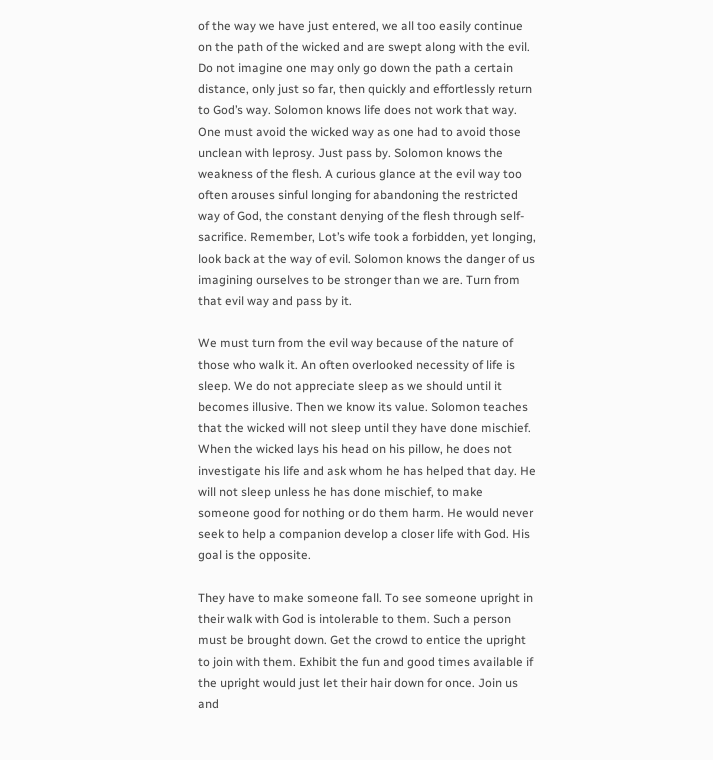of the way we have just entered, we all too easily continue on the path of the wicked and are swept along with the evil. Do not imagine one may only go down the path a certain distance, only just so far, then quickly and effortlessly return to God’s way. Solomon knows life does not work that way. One must avoid the wicked way as one had to avoid those unclean with leprosy. Just pass by. Solomon knows the weakness of the flesh. A curious glance at the evil way too often arouses sinful longing for abandoning the restricted way of God, the constant denying of the flesh through self-sacrifice. Remember, Lot’s wife took a forbidden, yet longing, look back at the way of evil. Solomon knows the danger of us imagining ourselves to be stronger than we are. Turn from that evil way and pass by it.

We must turn from the evil way because of the nature of those who walk it. An often overlooked necessity of life is sleep. We do not appreciate sleep as we should until it becomes illusive. Then we know its value. Solomon teaches that the wicked will not sleep until they have done mischief. When the wicked lays his head on his pillow, he does not investigate his life and ask whom he has helped that day. He will not sleep unless he has done mischief, to make someone good for nothing or do them harm. He would never seek to help a companion develop a closer life with God. His goal is the opposite.

They have to make someone fall. To see someone upright in their walk with God is intolerable to them. Such a person must be brought down. Get the crowd to entice the upright to join with them. Exhibit the fun and good times available if the upright would just let their hair down for once. Join us and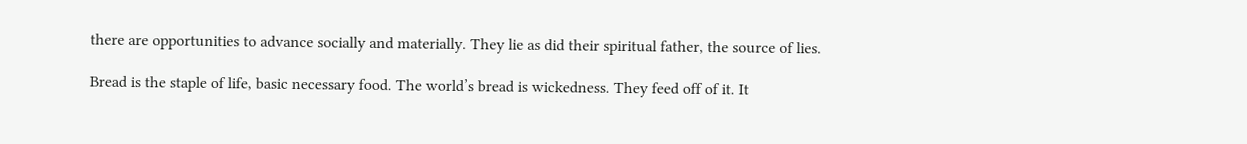there are opportunities to advance socially and materially. They lie as did their spiritual father, the source of lies.

Bread is the staple of life, basic necessary food. The world’s bread is wickedness. They feed off of it. It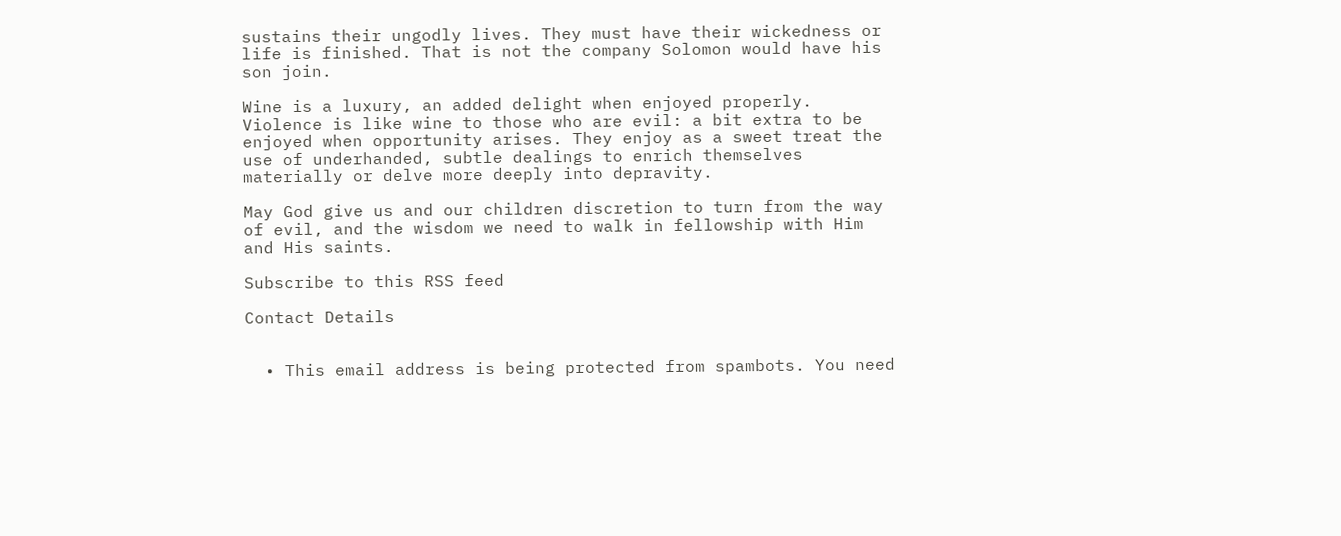sustains their ungodly lives. They must have their wickedness or life is finished. That is not the company Solomon would have his son join.

Wine is a luxury, an added delight when enjoyed properly. Violence is like wine to those who are evil: a bit extra to be enjoyed when opportunity arises. They enjoy as a sweet treat the use of underhanded, subtle dealings to enrich themselves materially or delve more deeply into depravity.

May God give us and our children discretion to turn from the way of evil, and the wisdom we need to walk in fellowship with Him and His saints.

Subscribe to this RSS feed

Contact Details


  • This email address is being protected from spambots. You need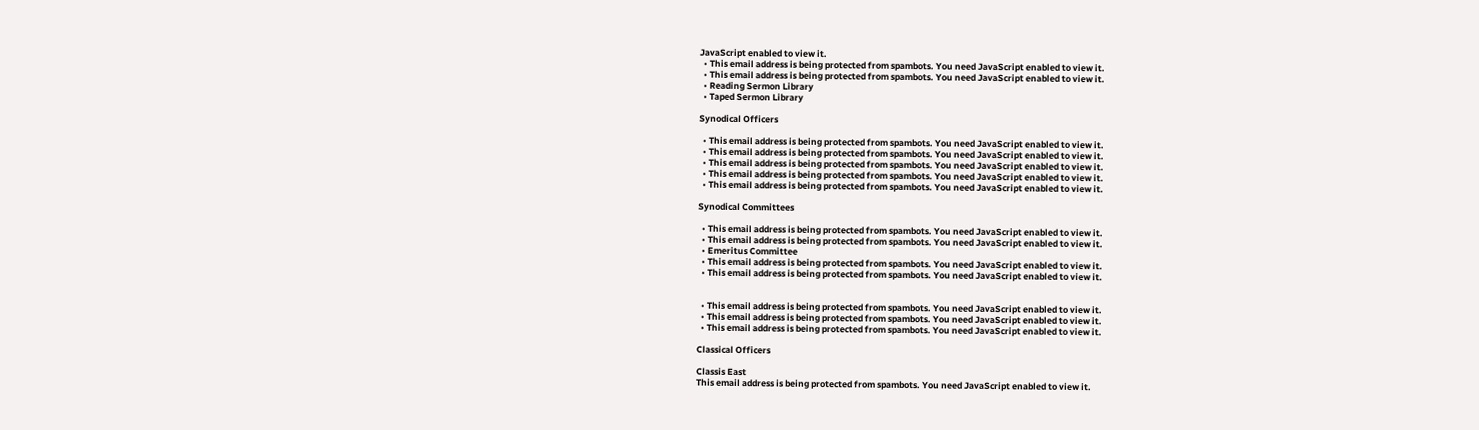JavaScript enabled to view it.
  • This email address is being protected from spambots. You need JavaScript enabled to view it.
  • This email address is being protected from spambots. You need JavaScript enabled to view it.
  • Reading Sermon Library
  • Taped Sermon Library

Synodical Officers

  • This email address is being protected from spambots. You need JavaScript enabled to view it.
  • This email address is being protected from spambots. You need JavaScript enabled to view it.
  • This email address is being protected from spambots. You need JavaScript enabled to view it.
  • This email address is being protected from spambots. You need JavaScript enabled to view it.
  • This email address is being protected from spambots. You need JavaScript enabled to view it.

Synodical Committees

  • This email address is being protected from spambots. You need JavaScript enabled to view it.
  • This email address is being protected from spambots. You need JavaScript enabled to view it.
  • Emeritus Committee
  • This email address is being protected from spambots. You need JavaScript enabled to view it.
  • This email address is being protected from spambots. You need JavaScript enabled to view it.


  • This email address is being protected from spambots. You need JavaScript enabled to view it.
  • This email address is being protected from spambots. You need JavaScript enabled to view it.
  • This email address is being protected from spambots. You need JavaScript enabled to view it.

Classical Officers

Classis East
This email address is being protected from spambots. You need JavaScript enabled to view it.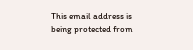This email address is being protected from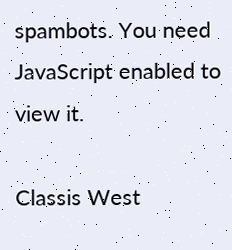spambots. You need JavaScript enabled to view it.

Classis West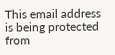This email address is being protected from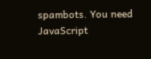spambots. You need JavaScript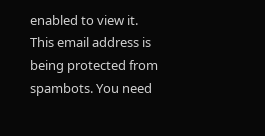enabled to view it.
This email address is being protected from spambots. You need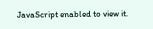JavaScript enabled to view it.